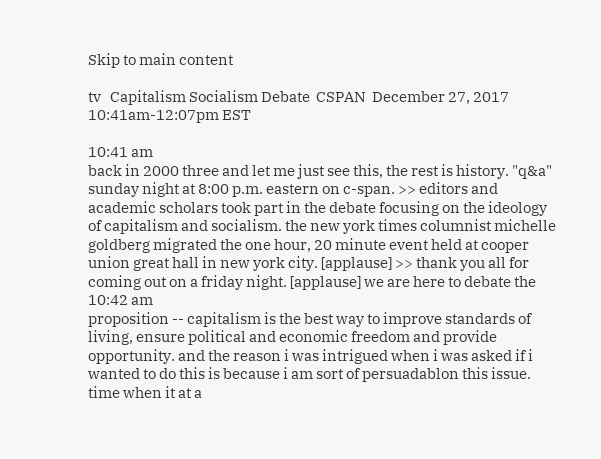Skip to main content

tv   Capitalism Socialism Debate  CSPAN  December 27, 2017 10:41am-12:07pm EST

10:41 am
back in 2000 three and let me just see this, the rest is history. "q&a" sunday night at 8:00 p.m. eastern on c-span. >> editors and academic scholars took part in the debate focusing on the ideology of capitalism and socialism. the new york times columnist michelle goldberg migrated the one hour, 20 minute event held at cooper union great hall in new york city. [applause] >> thank you all for coming out on a friday night. [applause] we are here to debate the
10:42 am
proposition -- capitalism is the best way to improve standards of living, ensure political and economic freedom and provide opportunity. and the reason i was intrigued when i was asked if i wanted to do this is because i am sort of persuadablon this issue. time when it at a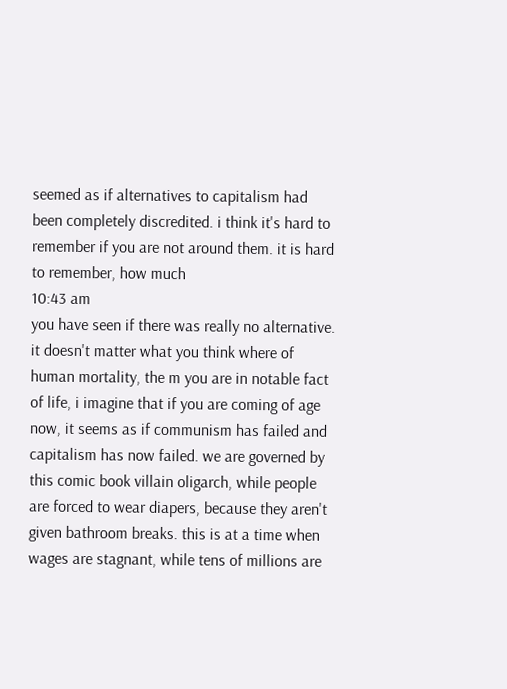seemed as if alternatives to capitalism had been completely discredited. i think it's hard to remember if you are not around them. it is hard to remember, how much
10:43 am
you have seen if there was really no alternative. it doesn't matter what you think where of human mortality, the m you are in notable fact of life, i imagine that if you are coming of age now, it seems as if communism has failed and capitalism has now failed. we are governed by this comic book villain oligarch, while people are forced to wear diapers, because they aren't given bathroom breaks. this is at a time when wages are stagnant, while tens of millions are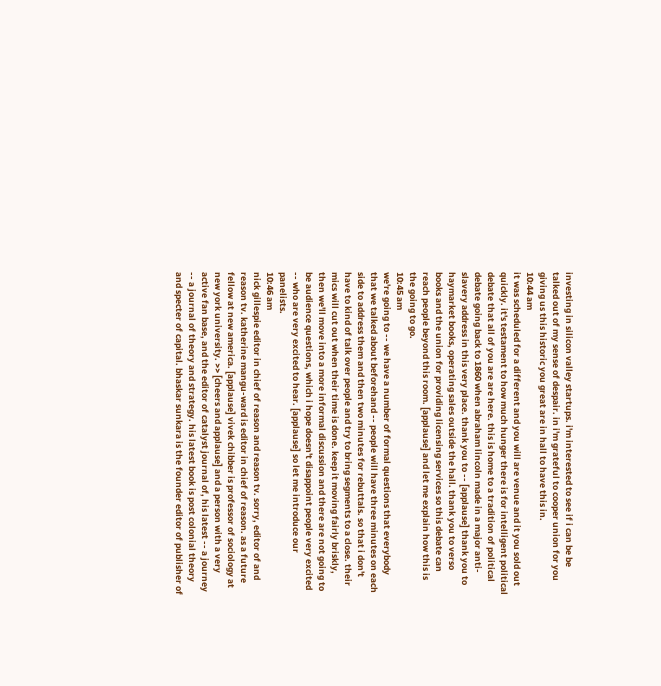investing in silicon valley startups. i'm interested to see if i can be be talked out of my sense of despair. in i'm grateful to cooper union for you giving us this historic you great are in hall to have this in.
10:44 am
it was scheduled for a different and you will are venue and it you sold out quickly. it's testament to how much hunger there is for intelligent political debate that all of you are are here. this is home to a tradition of political debate going back to 1860 when abraham lincoln made in a major anti-slavery address in this very place. thank you to -- [applause] thank you to haymarket books, operating sales outside the hall. thank you to verso books and the union for providing licensing services so this debate can reach people beyond this room. [applause] and let me explain how this is the going to go.
10:45 am
we're going to -- we have a number of formal questions that everybody that we talked about beforehand -- people will have three minutes on each side to address them and then two minutes for rebuttals. so that i don't have to kind of talk over people and try to bring segments to a close. their mics will cut out when their time is done. keep it moving fairly briskly, then we'll move into a more informal discussion and there are not going to be audience questions, which i hope doesn't disappoint people very excited -- who are very excited to hear. [applause] so let me introduce our panelists.
10:46 am
nick gillespie editor in chief of reason and reason tv. sorry, editor of and reason tv. katherine mangu-ward is editor in chief of reason. as a future fellow at new america. [applause] vivek chibber is professor of sociology at new york university. >> [cheers and applause] and a person with a very active fan base, and the editor of catalyst journal of, his latest -- a journey -- a journal of theory and strategy. his latest book is post colonial theory and specter of capital. bhaskar sunkara is the founder editor of publisher of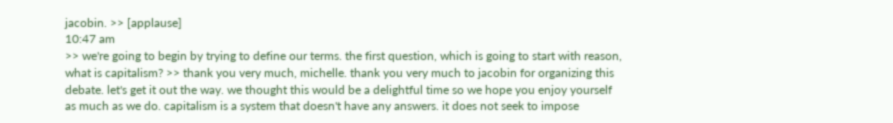jacobin. >> [applause]
10:47 am
>> we're going to begin by trying to define our terms. the first question, which is going to start with reason, what is capitalism? >> thank you very much, michelle. thank you very much to jacobin for organizing this debate. let's get it out the way. we thought this would be a delightful time so we hope you enjoy yourself as much as we do. capitalism is a system that doesn't have any answers. it does not seek to impose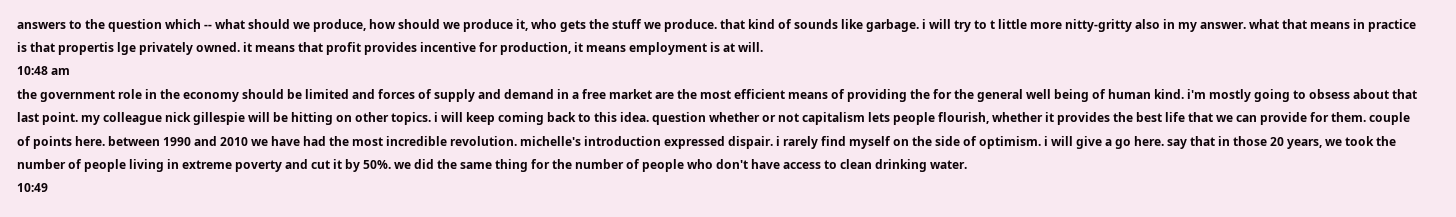answers to the question which -- what should we produce, how should we produce it, who gets the stuff we produce. that kind of sounds like garbage. i will try to t little more nitty-gritty also in my answer. what that means in practice is that propertis lge privately owned. it means that profit provides incentive for production, it means employment is at will.
10:48 am
the government role in the economy should be limited and forces of supply and demand in a free market are the most efficient means of providing the for the general well being of human kind. i'm mostly going to obsess about that last point. my colleague nick gillespie will be hitting on other topics. i will keep coming back to this idea. question whether or not capitalism lets people flourish, whether it provides the best life that we can provide for them. couple of points here. between 1990 and 2010 we have had the most incredible revolution. michelle's introduction expressed dispair. i rarely find myself on the side of optimism. i will give a go here. say that in those 20 years, we took the number of people living in extreme poverty and cut it by 50%. we did the same thing for the number of people who don't have access to clean drinking water.
10:49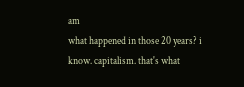am
what happened in those 20 years? i know. capitalism. that's what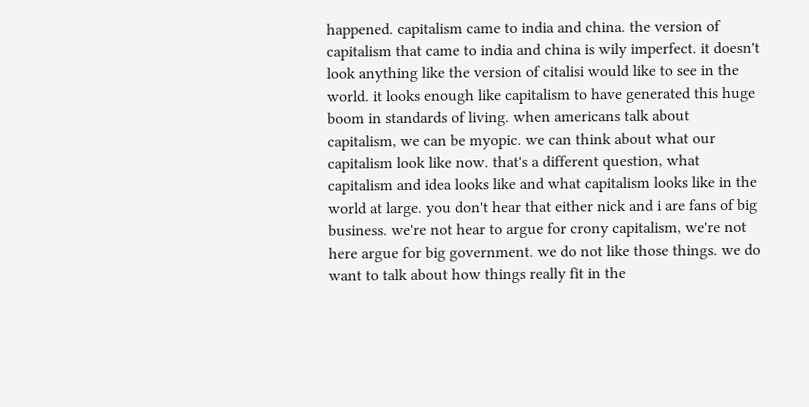happened. capitalism came to india and china. the version of capitalism that came to india and china is wily imperfect. it doesn't look anything like the version of citalisi would like to see in the world. it looks enough like capitalism to have generated this huge boom in standards of living. when americans talk about capitalism, we can be myopic. we can think about what our capitalism look like now. that's a different question, what capitalism and idea looks like and what capitalism looks like in the world at large. you don't hear that either nick and i are fans of big business. we're not hear to argue for crony capitalism, we're not here argue for big government. we do not like those things. we do want to talk about how things really fit in the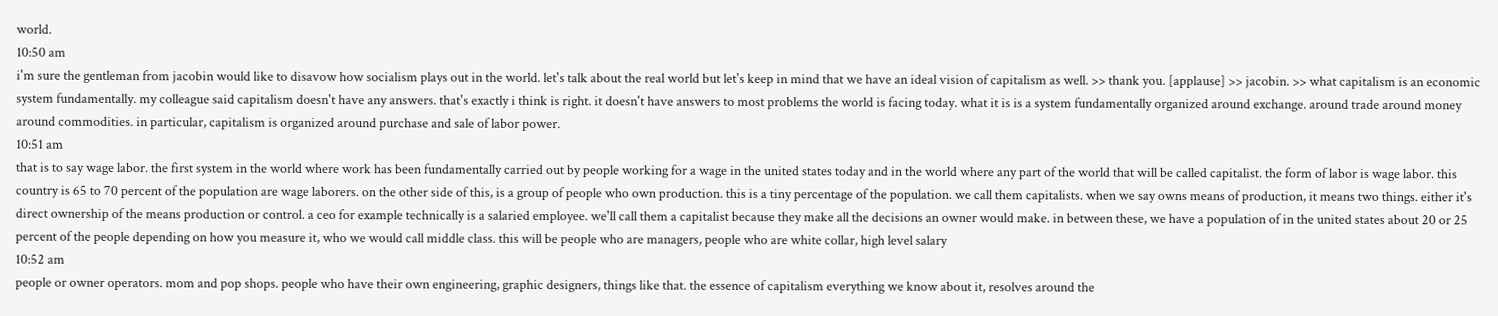world.
10:50 am
i'm sure the gentleman from jacobin would like to disavow how socialism plays out in the world. let's talk about the real world but let's keep in mind that we have an ideal vision of capitalism as well. >> thank you. [applause] >> jacobin. >> what capitalism is an economic system fundamentally. my colleague said capitalism doesn't have any answers. that's exactly i think is right. it doesn't have answers to most problems the world is facing today. what it is is a system fundamentally organized around exchange. around trade around money around commodities. in particular, capitalism is organized around purchase and sale of labor power.
10:51 am
that is to say wage labor. the first system in the world where work has been fundamentally carried out by people working for a wage in the united states today and in the world where any part of the world that will be called capitalist. the form of labor is wage labor. this country is 65 to 70 percent of the population are wage laborers. on the other side of this, is a group of people who own production. this is a tiny percentage of the population. we call them capitalists. when we say owns means of production, it means two things. either it's direct ownership of the means production or control. a ceo for example technically is a salaried employee. we'll call them a capitalist because they make all the decisions an owner would make. in between these, we have a population of in the united states about 20 or 25 percent of the people depending on how you measure it, who we would call middle class. this will be people who are managers, people who are white collar, high level salary
10:52 am
people or owner operators. mom and pop shops. people who have their own engineering, graphic designers, things like that. the essence of capitalism everything we know about it, resolves around the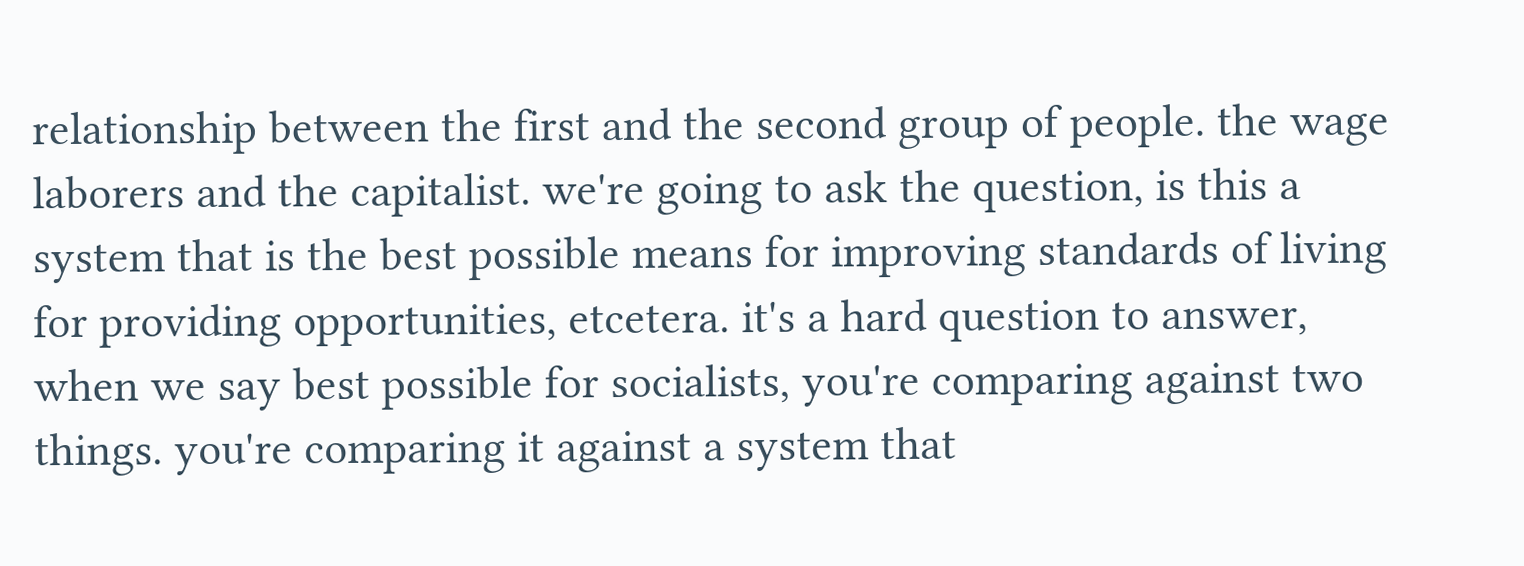relationship between the first and the second group of people. the wage laborers and the capitalist. we're going to ask the question, is this a system that is the best possible means for improving standards of living for providing opportunities, etcetera. it's a hard question to answer, when we say best possible for socialists, you're comparing against two things. you're comparing it against a system that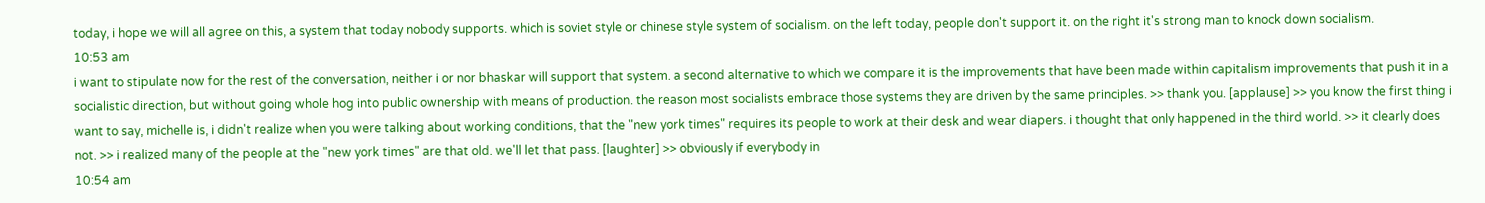today, i hope we will all agree on this, a system that today nobody supports. which is soviet style or chinese style system of socialism. on the left today, people don't support it. on the right it's strong man to knock down socialism.
10:53 am
i want to stipulate now for the rest of the conversation, neither i or nor bhaskar will support that system. a second alternative to which we compare it is the improvements that have been made within capitalism improvements that push it in a socialistic direction, but without going whole hog into public ownership with means of production. the reason most socialists embrace those systems they are driven by the same principles. >> thank you. [applause] >> you know the first thing i want to say, michelle is, i didn't realize when you were talking about working conditions, that the "new york times" requires its people to work at their desk and wear diapers. i thought that only happened in the third world. >> it clearly does not. >> i realized many of the people at the "new york times" are that old. we'll let that pass. [laughter] >> obviously if everybody in
10:54 am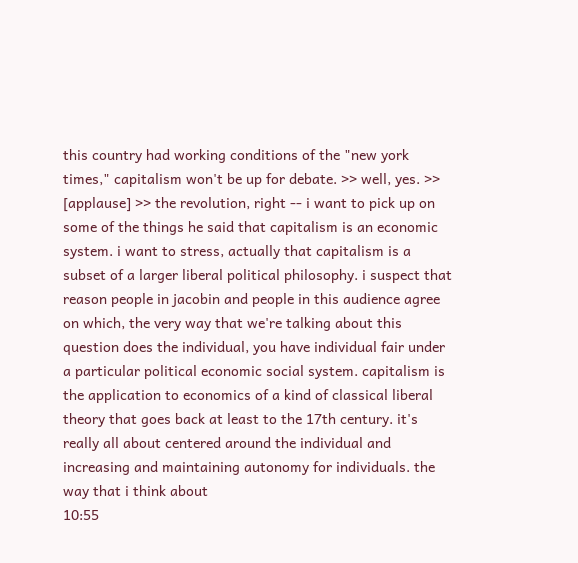this country had working conditions of the "new york times," capitalism won't be up for debate. >> well, yes. >> [applause] >> the revolution, right -- i want to pick up on some of the things he said that capitalism is an economic system. i want to stress, actually that capitalism is a subset of a larger liberal political philosophy. i suspect that reason people in jacobin and people in this audience agree on which, the very way that we're talking about this question does the individual, you have individual fair under a particular political economic social system. capitalism is the application to economics of a kind of classical liberal theory that goes back at least to the 17th century. it's really all about centered around the individual and increasing and maintaining autonomy for individuals. the way that i think about
10:55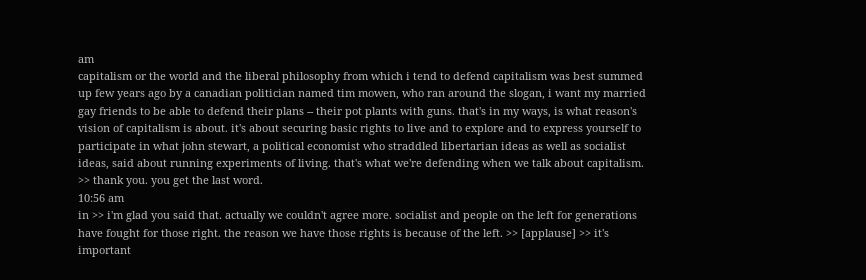am
capitalism or the world and the liberal philosophy from which i tend to defend capitalism was best summed up few years ago by a canadian politician named tim mowen, who ran around the slogan, i want my married gay friends to be able to defend their plans -- their pot plants with guns. that's in my ways, is what reason's vision of capitalism is about. it's about securing basic rights to live and to explore and to express yourself to participate in what john stewart, a political economist who straddled libertarian ideas as well as socialist ideas, said about running experiments of living. that's what we're defending when we talk about capitalism. >> thank you. you get the last word.
10:56 am
in >> i'm glad you said that. actually we couldn't agree more. socialist and people on the left for generations have fought for those right. the reason we have those rights is because of the left. >> [applause] >> it's important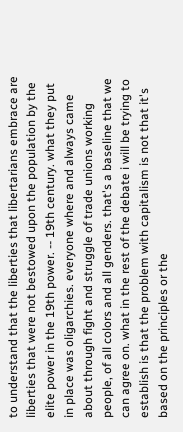to understand that the liberties that libertarians embrace are liberties that were not bestowed upon the population by the elite power in the 19th power. -- 19th century. what they put in place was oligarchies. everyone where and always came about through fight and struggle of trade unions working people, of all colors and all genders. that's a baseline that we can agree on. what in the rest of the debate i will be trying to establish is that the problem with capitalism is not that it's based on the principles or the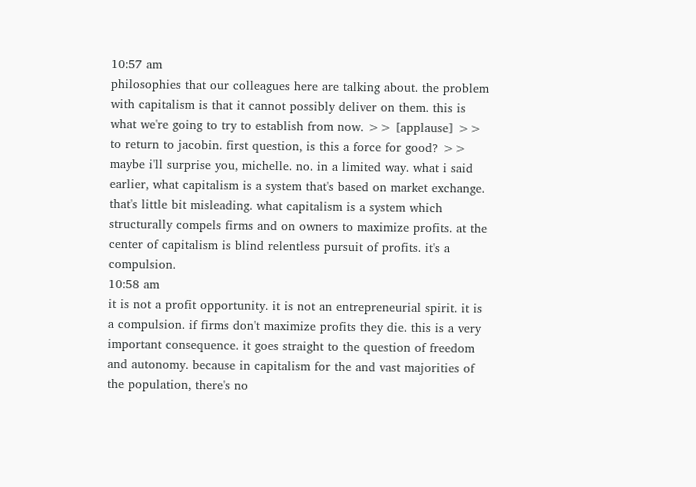10:57 am
philosophies that our colleagues here are talking about. the problem with capitalism is that it cannot possibly deliver on them. this is what we're going to try to establish from now. >> [applause] >> to return to jacobin. first question, is this a force for good? >> maybe i'll surprise you, michelle. no. in a limited way. what i said earlier, what capitalism is a system that's based on market exchange. that's little bit misleading. what capitalism is a system which structurally compels firms and on owners to maximize profits. at the center of capitalism is blind relentless pursuit of profits. it's a compulsion.
10:58 am
it is not a profit opportunity. it is not an entrepreneurial spirit. it is a compulsion. if firms don't maximize profits they die. this is a very important consequence. it goes straight to the question of freedom and autonomy. because in capitalism for the and vast majorities of the population, there's no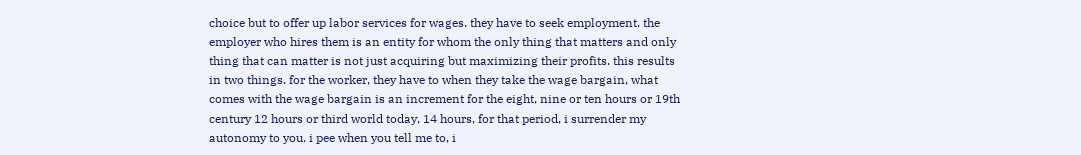choice but to offer up labor services for wages. they have to seek employment. the employer who hires them is an entity for whom the only thing that matters and only thing that can matter is not just acquiring but maximizing their profits. this results in two things. for the worker, they have to when they take the wage bargain, what comes with the wage bargain is an increment for the eight, nine or ten hours or 19th century 12 hours or third world today, 14 hours, for that period, i surrender my autonomy to you. i pee when you tell me to, i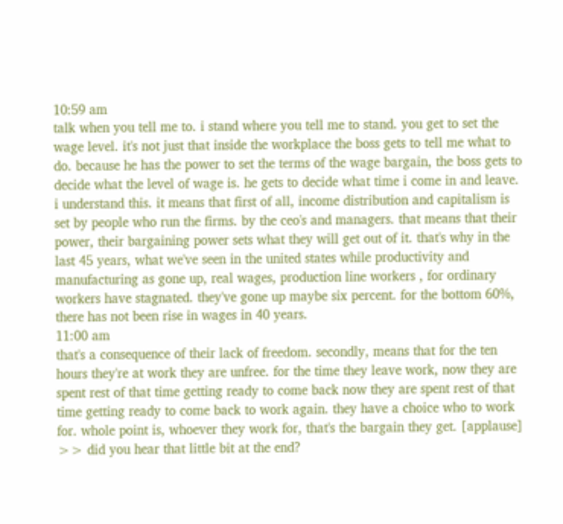10:59 am
talk when you tell me to. i stand where you tell me to stand. you get to set the wage level. it's not just that inside the workplace the boss gets to tell me what to do. because he has the power to set the terms of the wage bargain, the boss gets to decide what the level of wage is. he gets to decide what time i come in and leave. i understand this. it means that first of all, income distribution and capitalism is set by people who run the firms. by the ceo's and managers. that means that their power, their bargaining power sets what they will get out of it. that's why in the last 45 years, what we've seen in the united states while productivity and manufacturing as gone up, real wages, production line workers , for ordinary workers have stagnated. they've gone up maybe six percent. for the bottom 60%, there has not been rise in wages in 40 years.
11:00 am
that's a consequence of their lack of freedom. secondly, means that for the ten hours they're at work they are unfree. for the time they leave work, now they are spent rest of that time getting ready to come back now they are spent rest of that time getting ready to come back to work again. they have a choice who to work for. whole point is, whoever they work for, that's the bargain they get. [applause] >> did you hear that little bit at the end?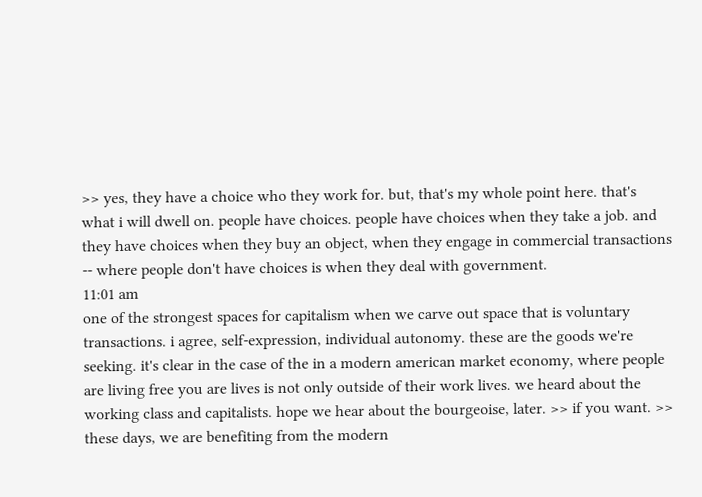>> yes, they have a choice who they work for. but, that's my whole point here. that's what i will dwell on. people have choices. people have choices when they take a job. and they have choices when they buy an object, when they engage in commercial transactions -- where people don't have choices is when they deal with government.
11:01 am
one of the strongest spaces for capitalism when we carve out space that is voluntary transactions. i agree, self-expression, individual autonomy. these are the goods we're seeking. it's clear in the case of the in a modern american market economy, where people are living free you are lives is not only outside of their work lives. we heard about the working class and capitalists. hope we hear about the bourgeoise, later. >> if you want. >> these days, we are benefiting from the modern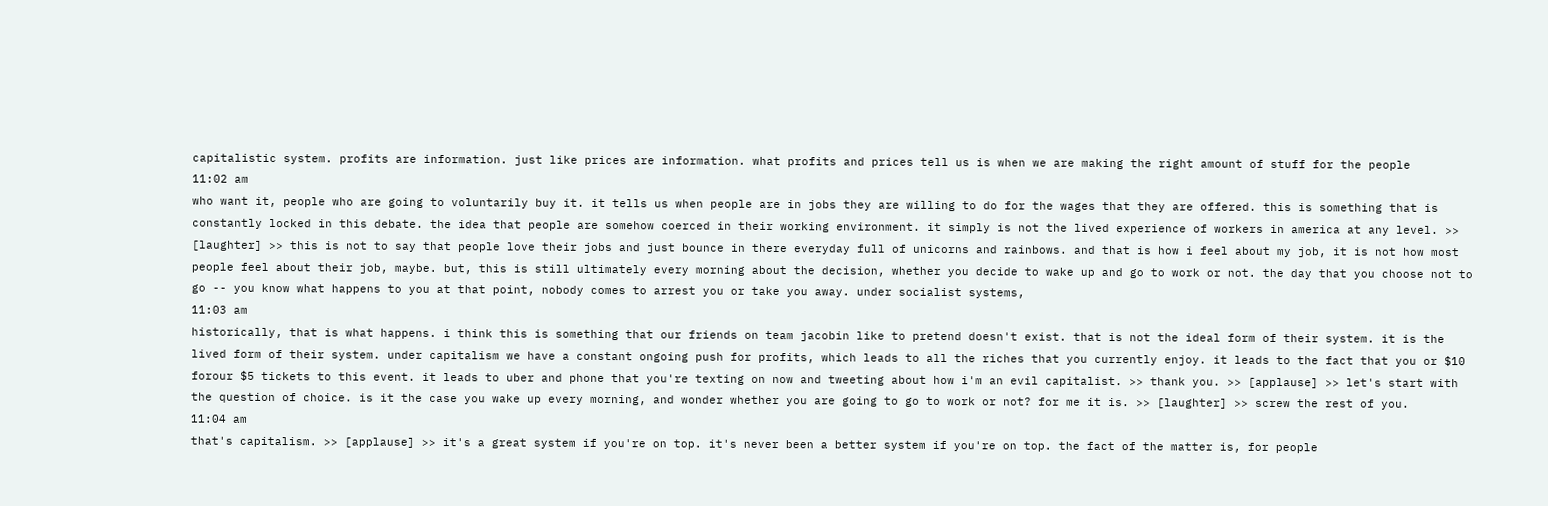capitalistic system. profits are information. just like prices are information. what profits and prices tell us is when we are making the right amount of stuff for the people
11:02 am
who want it, people who are going to voluntarily buy it. it tells us when people are in jobs they are willing to do for the wages that they are offered. this is something that is constantly locked in this debate. the idea that people are somehow coerced in their working environment. it simply is not the lived experience of workers in america at any level. >> [laughter] >> this is not to say that people love their jobs and just bounce in there everyday full of unicorns and rainbows. and that is how i feel about my job, it is not how most people feel about their job, maybe. but, this is still ultimately every morning about the decision, whether you decide to wake up and go to work or not. the day that you choose not to go -- you know what happens to you at that point, nobody comes to arrest you or take you away. under socialist systems,
11:03 am
historically, that is what happens. i think this is something that our friends on team jacobin like to pretend doesn't exist. that is not the ideal form of their system. it is the lived form of their system. under capitalism we have a constant ongoing push for profits, which leads to all the riches that you currently enjoy. it leads to the fact that you or $10 forour $5 tickets to this event. it leads to uber and phone that you're texting on now and tweeting about how i'm an evil capitalist. >> thank you. >> [applause] >> let's start with the question of choice. is it the case you wake up every morning, and wonder whether you are going to go to work or not? for me it is. >> [laughter] >> screw the rest of you.
11:04 am
that's capitalism. >> [applause] >> it's a great system if you're on top. it's never been a better system if you're on top. the fact of the matter is, for people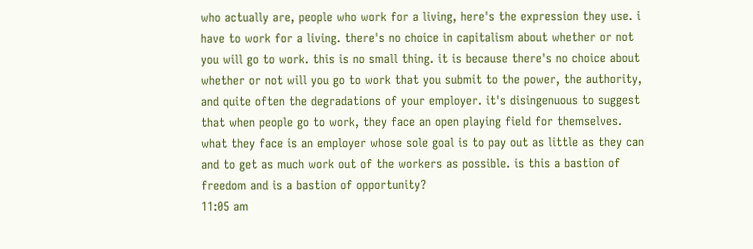who actually are, people who work for a living, here's the expression they use. i have to work for a living. there's no choice in capitalism about whether or not you will go to work. this is no small thing. it is because there's no choice about whether or not will you go to work that you submit to the power, the authority, and quite often the degradations of your employer. it's disingenuous to suggest that when people go to work, they face an open playing field for themselves. what they face is an employer whose sole goal is to pay out as little as they can and to get as much work out of the workers as possible. is this a bastion of freedom and is a bastion of opportunity?
11:05 am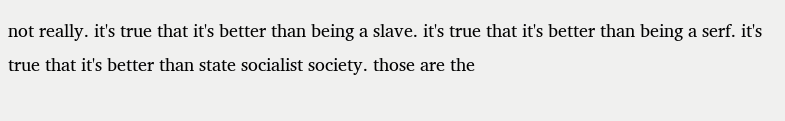not really. it's true that it's better than being a slave. it's true that it's better than being a serf. it's true that it's better than state socialist society. those are the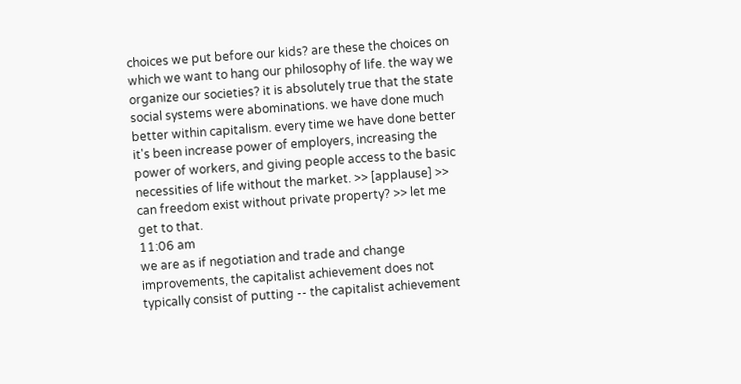choices we put before our kids? are these the choices on which we want to hang our philosophy of life. the way we organize our societies? it is absolutely true that the state social systems were abominations. we have done much better within capitalism. every time we have done better it's been increase power of employers, increasing the power of workers, and giving people access to the basic necessities of life without the market. >> [applause] >> can freedom exist without private property? >> let me get to that.
11:06 am
we are as if negotiation and trade and change improvements, the capitalist achievement does not typically consist of putting -- the capitalist achievement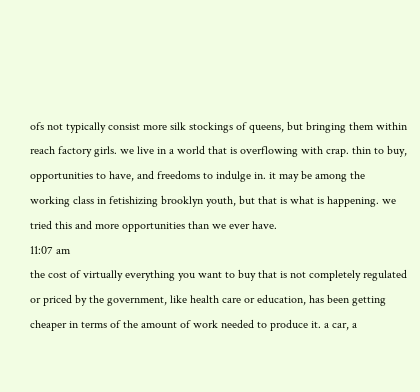ofs not typically consist more silk stockings of queens, but bringing them within reach factory girls. we live in a world that is overflowing with crap. thin to buy, opportunities to have, and freedoms to indulge in. it may be among the working class in fetishizing brooklyn youth, but that is what is happening. we tried this and more opportunities than we ever have.
11:07 am
the cost of virtually everything you want to buy that is not completely regulated or priced by the government, like health care or education, has been getting cheaper in terms of the amount of work needed to produce it. a car, a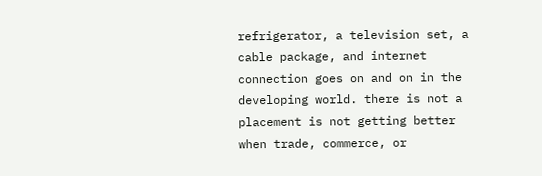refrigerator, a television set, a cable package, and internet connection goes on and on in the developing world. there is not a placement is not getting better when trade, commerce, or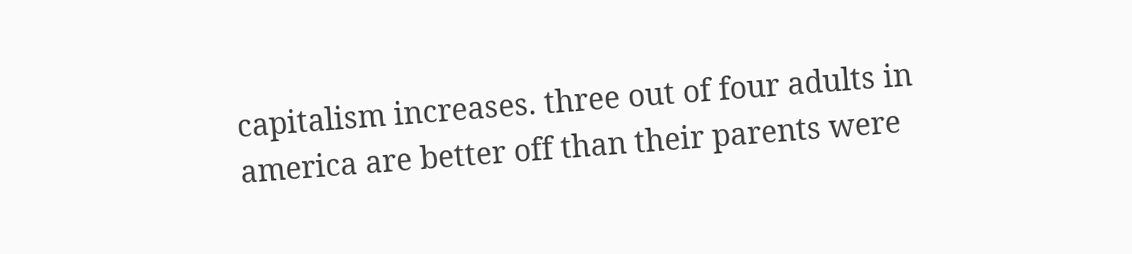capitalism increases. three out of four adults in america are better off than their parents were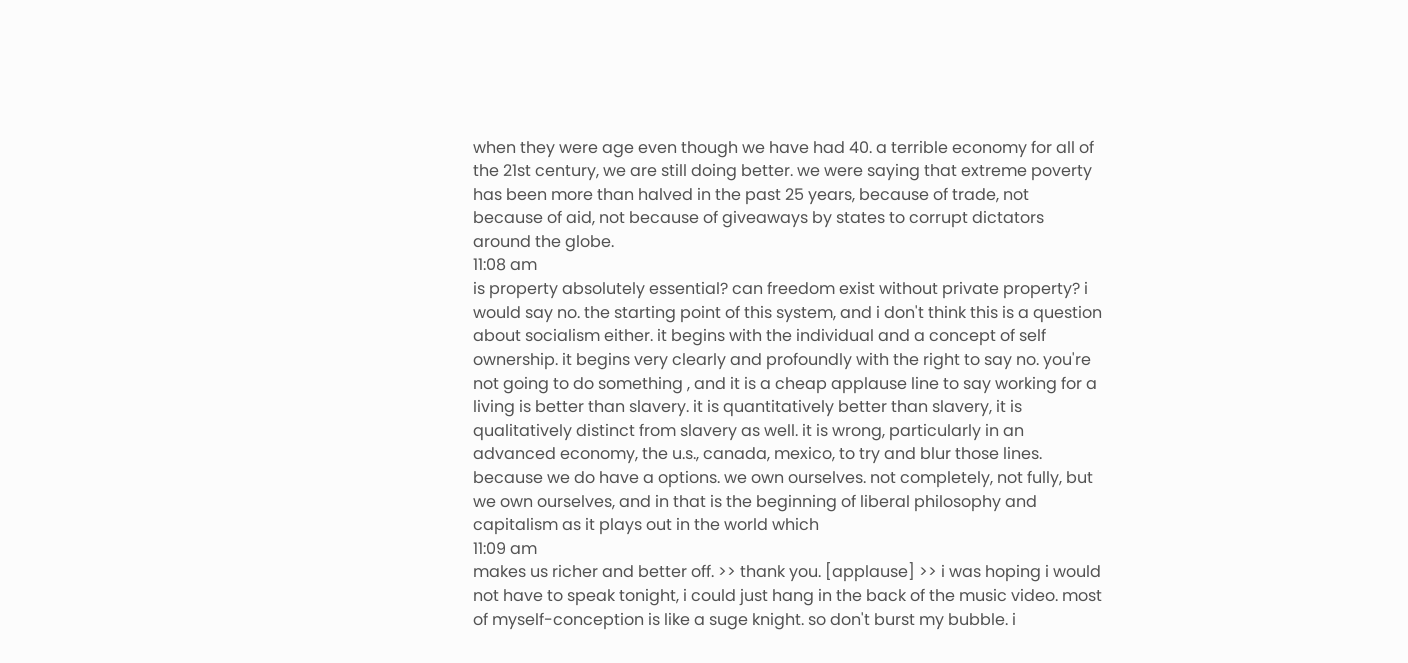when they were age even though we have had 40. a terrible economy for all of the 21st century, we are still doing better. we were saying that extreme poverty has been more than halved in the past 25 years, because of trade, not because of aid, not because of giveaways by states to corrupt dictators around the globe.
11:08 am
is property absolutely essential? can freedom exist without private property? i would say no. the starting point of this system, and i don't think this is a question about socialism either. it begins with the individual and a concept of self ownership. it begins very clearly and profoundly with the right to say no. you're not going to do something , and it is a cheap applause line to say working for a living is better than slavery. it is quantitatively better than slavery, it is qualitatively distinct from slavery as well. it is wrong, particularly in an advanced economy, the u.s., canada, mexico, to try and blur those lines. because we do have a options. we own ourselves. not completely, not fully, but we own ourselves, and in that is the beginning of liberal philosophy and capitalism as it plays out in the world which
11:09 am
makes us richer and better off. >> thank you. [applause] >> i was hoping i would not have to speak tonight, i could just hang in the back of the music video. most of myself-conception is like a suge knight. so don't burst my bubble. i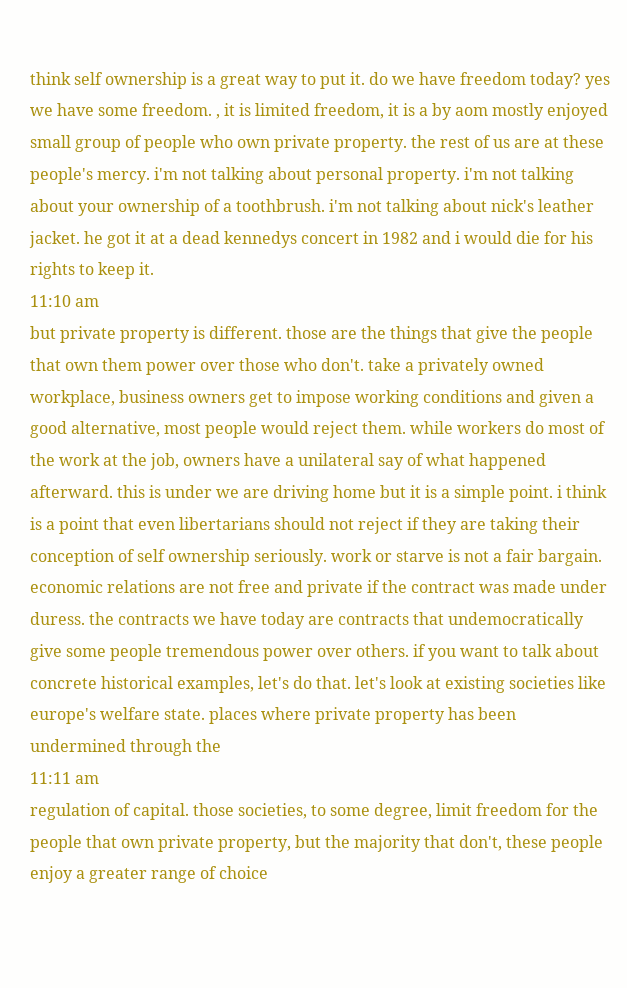think self ownership is a great way to put it. do we have freedom today? yes we have some freedom. , it is limited freedom, it is a by aom mostly enjoyed small group of people who own private property. the rest of us are at these people's mercy. i'm not talking about personal property. i'm not talking about your ownership of a toothbrush. i'm not talking about nick's leather jacket. he got it at a dead kennedys concert in 1982 and i would die for his rights to keep it.
11:10 am
but private property is different. those are the things that give the people that own them power over those who don't. take a privately owned workplace, business owners get to impose working conditions and given a good alternative, most people would reject them. while workers do most of the work at the job, owners have a unilateral say of what happened afterward. this is under we are driving home but it is a simple point. i think is a point that even libertarians should not reject if they are taking their conception of self ownership seriously. work or starve is not a fair bargain. economic relations are not free and private if the contract was made under duress. the contracts we have today are contracts that undemocratically give some people tremendous power over others. if you want to talk about concrete historical examples, let's do that. let's look at existing societies like europe's welfare state. places where private property has been undermined through the
11:11 am
regulation of capital. those societies, to some degree, limit freedom for the people that own private property, but the majority that don't, these people enjoy a greater range of choice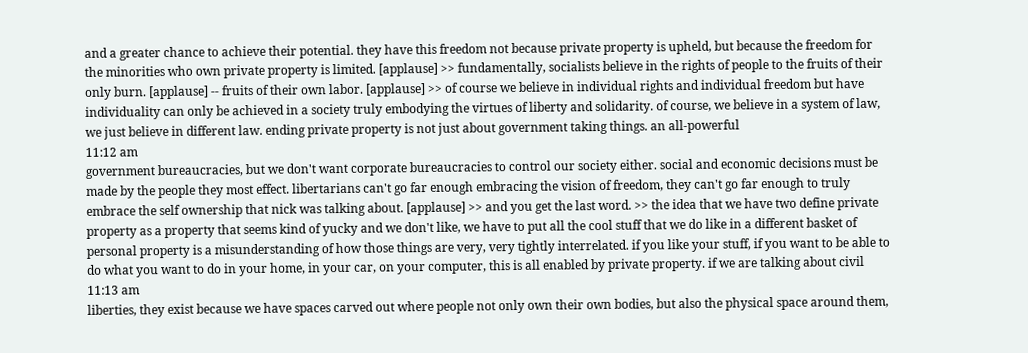and a greater chance to achieve their potential. they have this freedom not because private property is upheld, but because the freedom for the minorities who own private property is limited. [applause] >> fundamentally, socialists believe in the rights of people to the fruits of their only burn. [applause] -- fruits of their own labor. [applause] >> of course we believe in individual rights and individual freedom but have individuality can only be achieved in a society truly embodying the virtues of liberty and solidarity. of course, we believe in a system of law, we just believe in different law. ending private property is not just about government taking things. an all-powerful
11:12 am
government bureaucracies, but we don't want corporate bureaucracies to control our society either. social and economic decisions must be made by the people they most effect. libertarians can't go far enough embracing the vision of freedom, they can't go far enough to truly embrace the self ownership that nick was talking about. [applause] >> and you get the last word. >> the idea that we have two define private property as a property that seems kind of yucky and we don't like, we have to put all the cool stuff that we do like in a different basket of personal property is a misunderstanding of how those things are very, very tightly interrelated. if you like your stuff, if you want to be able to do what you want to do in your home, in your car, on your computer, this is all enabled by private property. if we are talking about civil
11:13 am
liberties, they exist because we have spaces carved out where people not only own their own bodies, but also the physical space around them,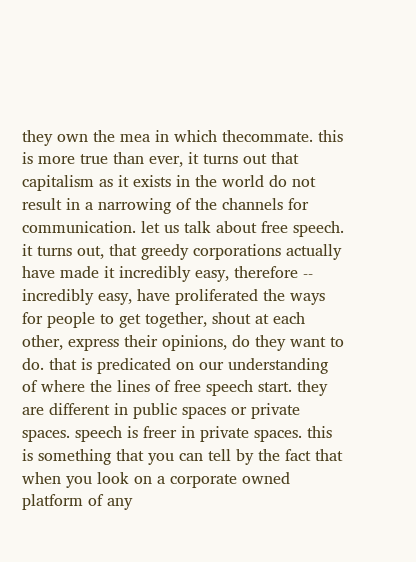they own the mea in which thecommate. this is more true than ever, it turns out that capitalism as it exists in the world do not result in a narrowing of the channels for communication. let us talk about free speech. it turns out, that greedy corporations actually have made it incredibly easy, therefore -- incredibly easy, have proliferated the ways for people to get together, shout at each other, express their opinions, do they want to do. that is predicated on our understanding of where the lines of free speech start. they are different in public spaces or private spaces. speech is freer in private spaces. this is something that you can tell by the fact that when you look on a corporate owned platform of any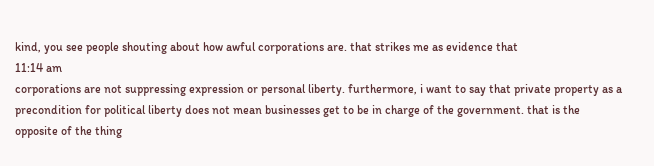kind, you see people shouting about how awful corporations are. that strikes me as evidence that
11:14 am
corporations are not suppressing expression or personal liberty. furthermore, i want to say that private property as a precondition for political liberty does not mean businesses get to be in charge of the government. that is the opposite of the thing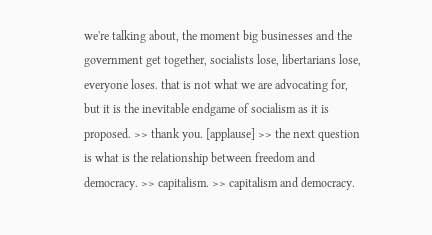we're talking about, the moment big businesses and the government get together, socialists lose, libertarians lose, everyone loses. that is not what we are advocating for, but it is the inevitable endgame of socialism as it is proposed. >> thank you. [applause] >> the next question is what is the relationship between freedom and democracy. >> capitalism. >> capitalism and democracy.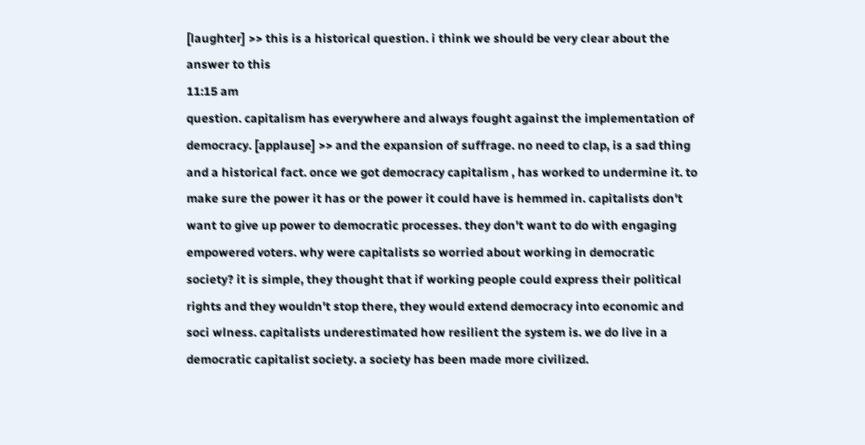[laughter] >> this is a historical question. i think we should be very clear about the answer to this
11:15 am
question. capitalism has everywhere and always fought against the implementation of democracy. [applause] >> and the expansion of suffrage. no need to clap, is a sad thing and a historical fact. once we got democracy capitalism , has worked to undermine it. to make sure the power it has or the power it could have is hemmed in. capitalists don't want to give up power to democratic processes. they don't want to do with engaging empowered voters. why were capitalists so worried about working in democratic society? it is simple, they thought that if working people could express their political rights and they wouldn't stop there, they would extend democracy into economic and soci wlness. capitalists underestimated how resilient the system is. we do live in a democratic capitalist society. a society has been made more civilized.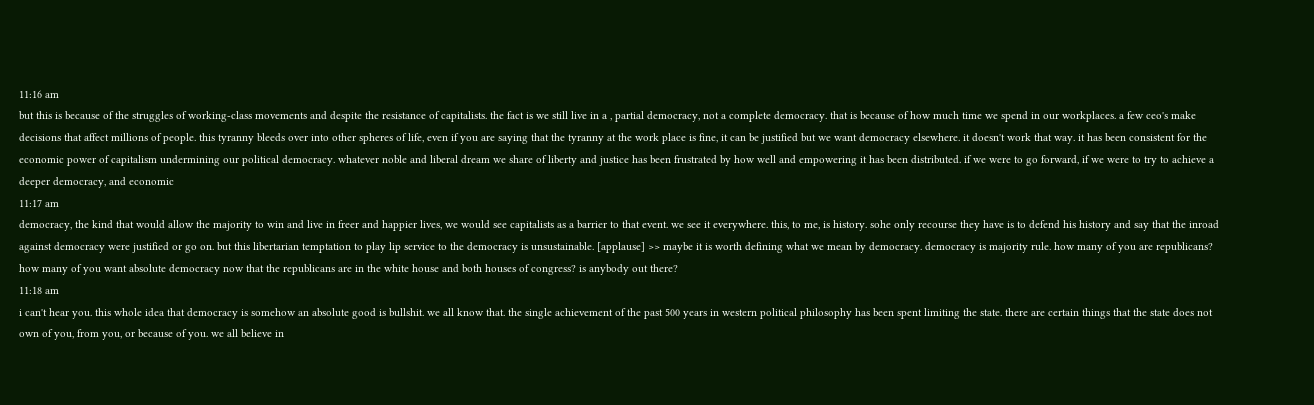11:16 am
but this is because of the struggles of working-class movements and despite the resistance of capitalists. the fact is we still live in a , partial democracy, not a complete democracy. that is because of how much time we spend in our workplaces. a few ceo's make decisions that affect millions of people. this tyranny bleeds over into other spheres of life, even if you are saying that the tyranny at the work place is fine, it can be justified but we want democracy elsewhere. it doesn't work that way. it has been consistent for the economic power of capitalism undermining our political democracy. whatever noble and liberal dream we share of liberty and justice has been frustrated by how well and empowering it has been distributed. if we were to go forward, if we were to try to achieve a deeper democracy, and economic
11:17 am
democracy, the kind that would allow the majority to win and live in freer and happier lives, we would see capitalists as a barrier to that event. we see it everywhere. this, to me, is history. sohe only recourse they have is to defend his history and say that the inroad against democracy were justified or go on. but this libertarian temptation to play lip service to the democracy is unsustainable. [applause] >> maybe it is worth defining what we mean by democracy. democracy is majority rule. how many of you are republicans? how many of you want absolute democracy now that the republicans are in the white house and both houses of congress? is anybody out there?
11:18 am
i can't hear you. this whole idea that democracy is somehow an absolute good is bullshit. we all know that. the single achievement of the past 500 years in western political philosophy has been spent limiting the state. there are certain things that the state does not own of you, from you, or because of you. we all believe in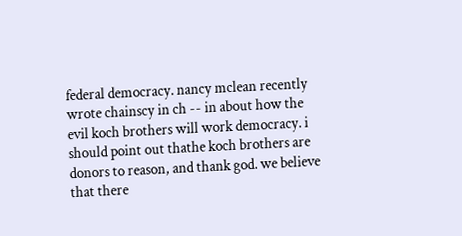federal democracy. nancy mclean recently wrote chainscy in ch -- in about how the evil koch brothers will work democracy. i should point out thathe koch brothers are donors to reason, and thank god. we believe that there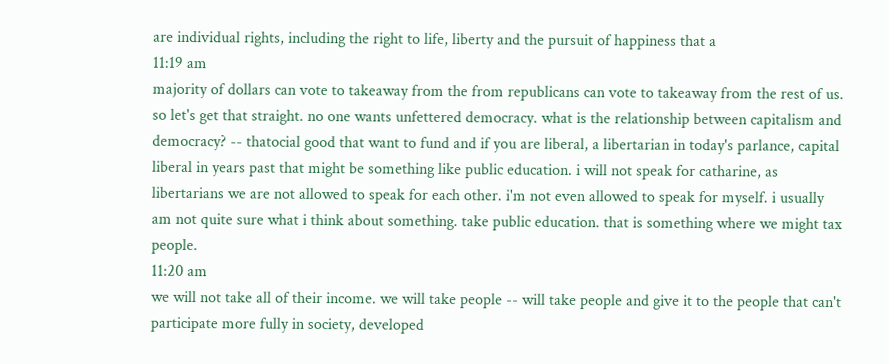are individual rights, including the right to life, liberty and the pursuit of happiness that a
11:19 am
majority of dollars can vote to takeaway from the from republicans can vote to takeaway from the rest of us. so let's get that straight. no one wants unfettered democracy. what is the relationship between capitalism and democracy? -- thatocial good that want to fund and if you are liberal, a libertarian in today's parlance, capital liberal in years past that might be something like public education. i will not speak for catharine, as libertarians we are not allowed to speak for each other. i'm not even allowed to speak for myself. i usually am not quite sure what i think about something. take public education. that is something where we might tax people.
11:20 am
we will not take all of their income. we will take people -- will take people and give it to the people that can't participate more fully in society, developed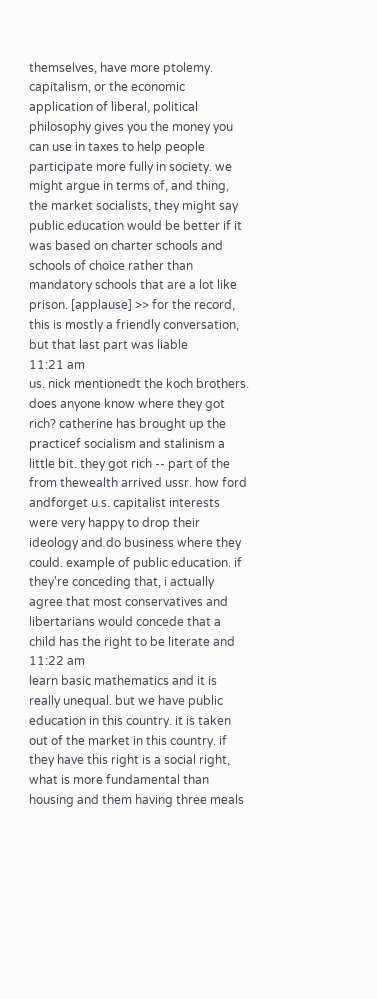themselves, have more ptolemy. capitalism, or the economic application of liberal, political philosophy gives you the money you can use in taxes to help people participate more fully in society. we might argue in terms of, and thing, the market socialists, they might say public education would be better if it was based on charter schools and schools of choice rather than mandatory schools that are a lot like prison. [applause] >> for the record, this is mostly a friendly conversation, but that last part was liable
11:21 am
us. nick mentionedt the koch brothers. does anyone know where they got rich? catherine has brought up the practicef socialism and stalinism a little bit. they got rich -- part of the from thewealth arrived ussr. how ford andforget u.s. capitalist interests were very happy to drop their ideology and do business where they could. example of public education. if they're conceding that, i actually agree that most conservatives and libertarians would concede that a child has the right to be literate and
11:22 am
learn basic mathematics and it is really unequal. but we have public education in this country. it is taken out of the market in this country. if they have this right is a social right, what is more fundamental than housing and them having three meals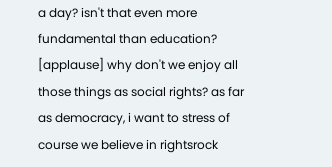a day? isn't that even more fundamental than education? [applause] why don't we enjoy all those things as social rights? as far as democracy, i want to stress of course we believe in rightsrock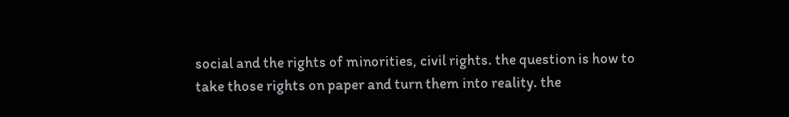social and the rights of minorities, civil rights. the question is how to take those rights on paper and turn them into reality. the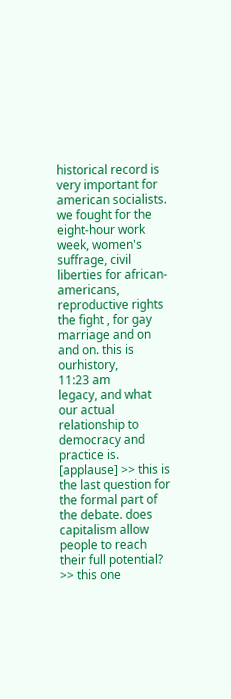historical record is very important for american socialists. we fought for the eight-hour work week, women's suffrage, civil liberties for african-americans, reproductive rights the fight , for gay marriage and on and on. this is ourhistory,
11:23 am
legacy, and what our actual relationship to democracy and practice is. [applause] >> this is the last question for the formal part of the debate. does capitalism allow people to reach their full potential? >> this one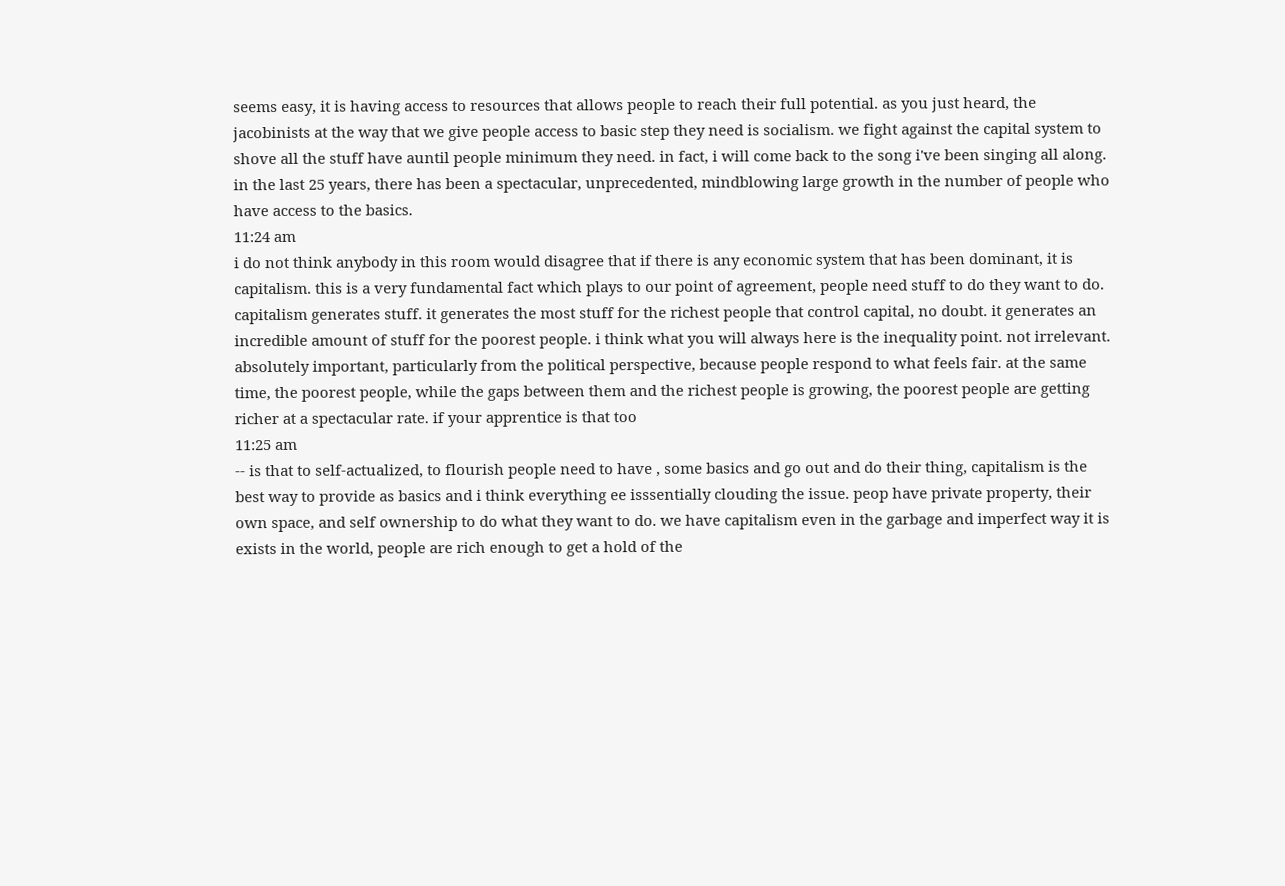seems easy, it is having access to resources that allows people to reach their full potential. as you just heard, the jacobinists at the way that we give people access to basic step they need is socialism. we fight against the capital system to shove all the stuff have auntil people minimum they need. in fact, i will come back to the song i've been singing all along. in the last 25 years, there has been a spectacular, unprecedented, mindblowing large growth in the number of people who have access to the basics.
11:24 am
i do not think anybody in this room would disagree that if there is any economic system that has been dominant, it is capitalism. this is a very fundamental fact which plays to our point of agreement, people need stuff to do they want to do. capitalism generates stuff. it generates the most stuff for the richest people that control capital, no doubt. it generates an incredible amount of stuff for the poorest people. i think what you will always here is the inequality point. not irrelevant. absolutely important, particularly from the political perspective, because people respond to what feels fair. at the same time, the poorest people, while the gaps between them and the richest people is growing, the poorest people are getting richer at a spectacular rate. if your apprentice is that too
11:25 am
-- is that to self-actualized, to flourish people need to have , some basics and go out and do their thing, capitalism is the best way to provide as basics and i think everything ee isssentially clouding the issue. peop have private property, their own space, and self ownership to do what they want to do. we have capitalism even in the garbage and imperfect way it is exists in the world, people are rich enough to get a hold of the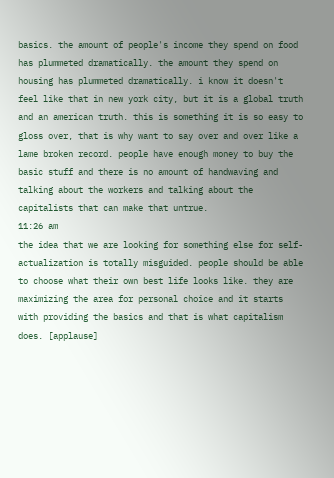basics. the amount of people's income they spend on food has plummeted dramatically. the amount they spend on housing has plummeted dramatically. i know it doesn't feel like that in new york city, but it is a global truth and an american truth. this is something it is so easy to gloss over, that is why want to say over and over like a lame broken record. people have enough money to buy the basic stuff and there is no amount of handwaving and talking about the workers and talking about the capitalists that can make that untrue.
11:26 am
the idea that we are looking for something else for self-actualization is totally misguided. people should be able to choose what their own best life looks like. they are maximizing the area for personal choice and it starts with providing the basics and that is what capitalism does. [applause]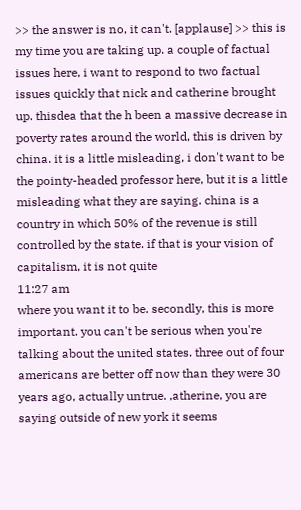>> the answer is no, it can't. [applause] >> this is my time you are taking up. a couple of factual issues here, i want to respond to two factual issues quickly that nick and catherine brought up. thisdea that the h been a massive decrease in poverty rates around the world, this is driven by china. it is a little misleading, i don't want to be the pointy-headed professor here, but it is a little misleading what they are saying. china is a country in which 50% of the revenue is still controlled by the state. if that is your vision of capitalism, it is not quite
11:27 am
where you want it to be. secondly, this is more important. you can't be serious when you're talking about the united states. three out of four americans are better off now than they were 30 years ago, actually untrue. ,atherine, you are saying outside of new york it seems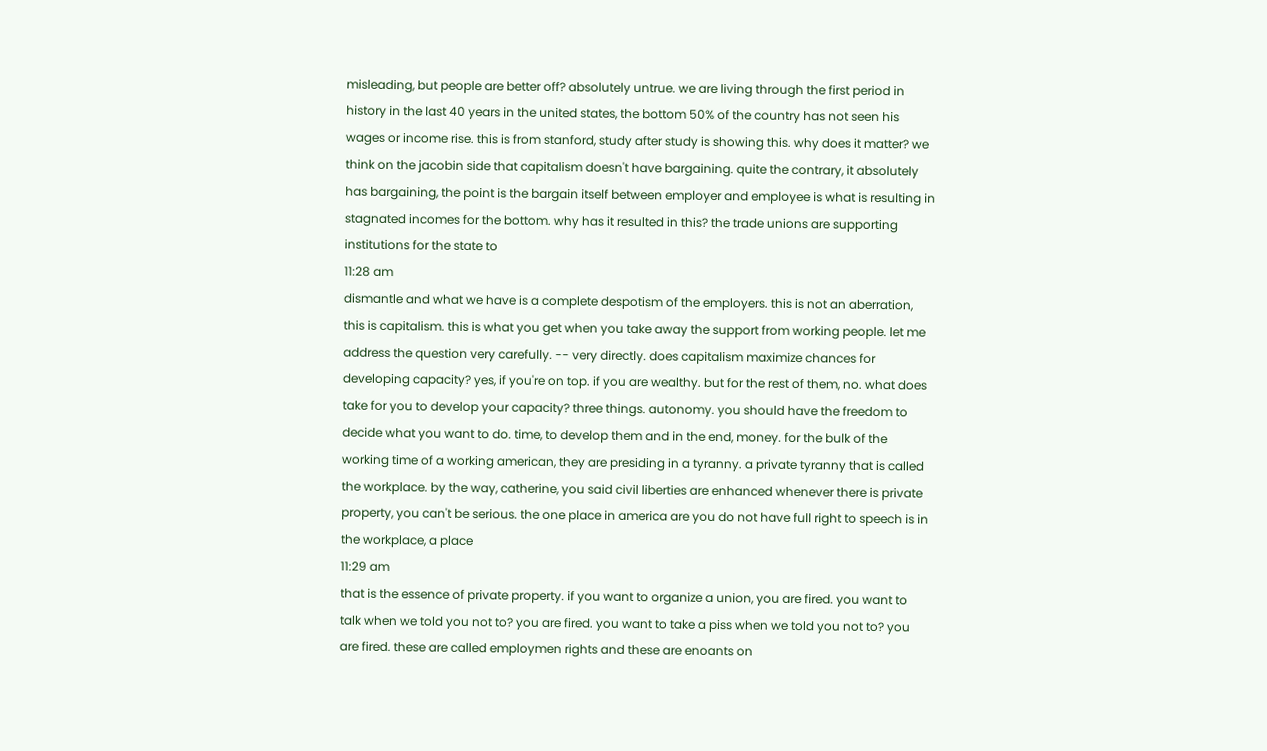misleading, but people are better off? absolutely untrue. we are living through the first period in history in the last 40 years in the united states, the bottom 50% of the country has not seen his wages or income rise. this is from stanford, study after study is showing this. why does it matter? we think on the jacobin side that capitalism doesn't have bargaining. quite the contrary, it absolutely has bargaining, the point is the bargain itself between employer and employee is what is resulting in stagnated incomes for the bottom. why has it resulted in this? the trade unions are supporting institutions for the state to
11:28 am
dismantle and what we have is a complete despotism of the employers. this is not an aberration, this is capitalism. this is what you get when you take away the support from working people. let me address the question very carefully. -- very directly. does capitalism maximize chances for developing capacity? yes, if you're on top. if you are wealthy. but for the rest of them, no. what does take for you to develop your capacity? three things. autonomy. you should have the freedom to decide what you want to do. time, to develop them and in the end, money. for the bulk of the working time of a working american, they are presiding in a tyranny. a private tyranny that is called the workplace. by the way, catherine, you said civil liberties are enhanced whenever there is private property, you can't be serious. the one place in america are you do not have full right to speech is in the workplace, a place
11:29 am
that is the essence of private property. if you want to organize a union, you are fired. you want to talk when we told you not to? you are fired. you want to take a piss when we told you not to? you are fired. these are called employmen rights and these are enoants on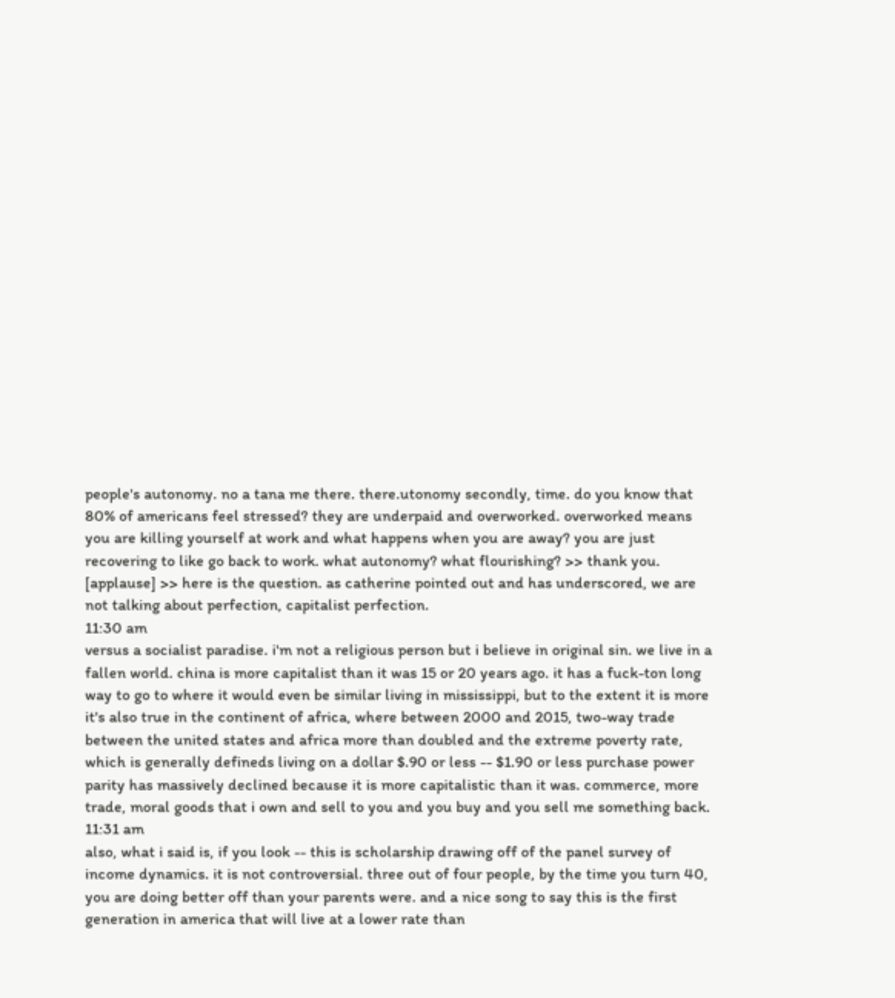people's autonomy. no a tana me there. there.utonomy secondly, time. do you know that 80% of americans feel stressed? they are underpaid and overworked. overworked means you are killing yourself at work and what happens when you are away? you are just recovering to like go back to work. what autonomy? what flourishing? >> thank you. [applause] >> here is the question. as catherine pointed out and has underscored, we are not talking about perfection, capitalist perfection.
11:30 am
versus a socialist paradise. i'm not a religious person but i believe in original sin. we live in a fallen world. china is more capitalist than it was 15 or 20 years ago. it has a fuck-ton long way to go to where it would even be similar living in mississippi, but to the extent it is more it's also true in the continent of africa, where between 2000 and 2015, two-way trade between the united states and africa more than doubled and the extreme poverty rate, which is generally defineds living on a dollar $.90 or less -- $1.90 or less purchase power parity has massively declined because it is more capitalistic than it was. commerce, more trade, moral goods that i own and sell to you and you buy and you sell me something back.
11:31 am
also, what i said is, if you look -- this is scholarship drawing off of the panel survey of income dynamics. it is not controversial. three out of four people, by the time you turn 40, you are doing better off than your parents were. and a nice song to say this is the first generation in america that will live at a lower rate than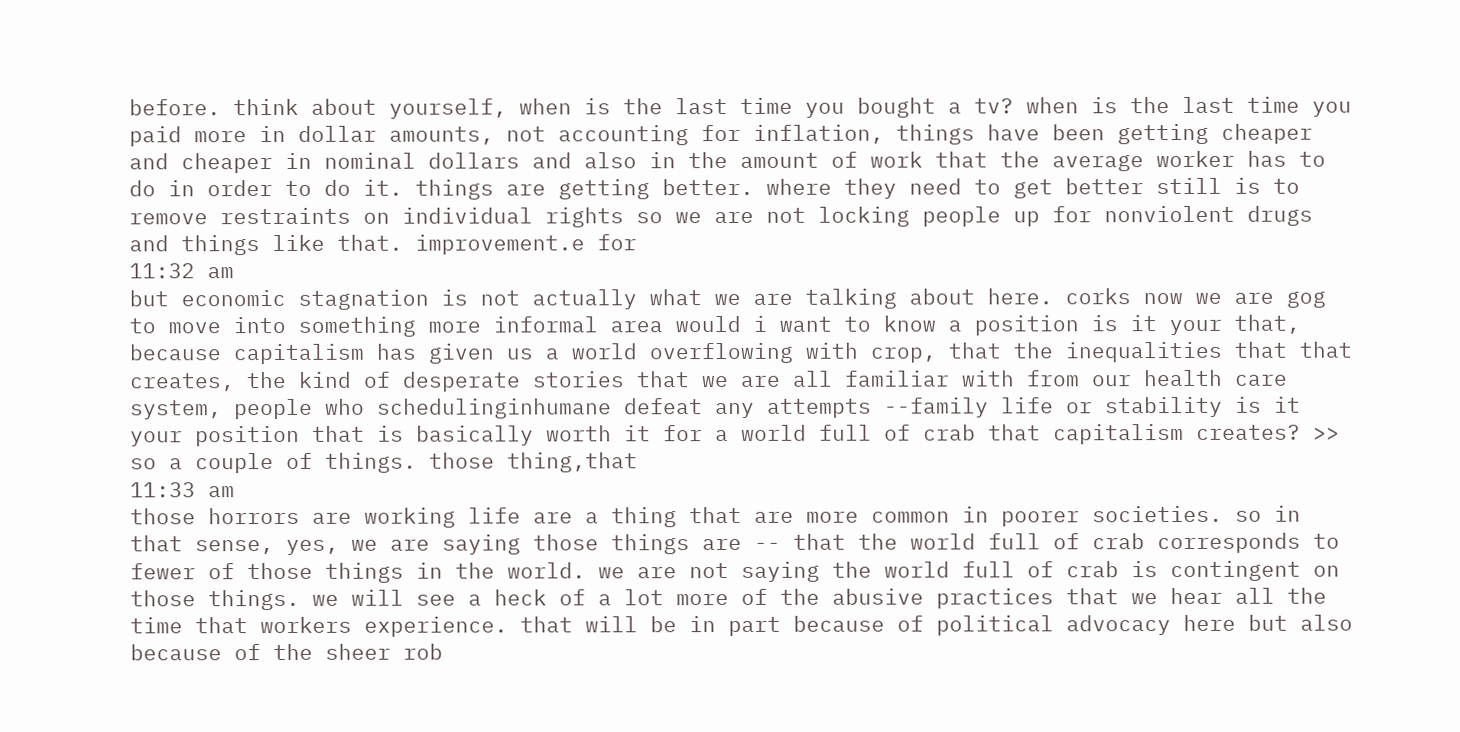before. think about yourself, when is the last time you bought a tv? when is the last time you paid more in dollar amounts, not accounting for inflation, things have been getting cheaper and cheaper in nominal dollars and also in the amount of work that the average worker has to do in order to do it. things are getting better. where they need to get better still is to remove restraints on individual rights so we are not locking people up for nonviolent drugs and things like that. improvement.e for
11:32 am
but economic stagnation is not actually what we are talking about here. corks now we are gog to move into something more informal area would i want to know a position is it your that, because capitalism has given us a world overflowing with crop, that the inequalities that that creates, the kind of desperate stories that we are all familiar with from our health care system, people who schedulinginhumane defeat any attempts --family life or stability is it your position that is basically worth it for a world full of crab that capitalism creates? >> so a couple of things. those thing,that
11:33 am
those horrors are working life are a thing that are more common in poorer societies. so in that sense, yes, we are saying those things are -- that the world full of crab corresponds to fewer of those things in the world. we are not saying the world full of crab is contingent on those things. we will see a heck of a lot more of the abusive practices that we hear all the time that workers experience. that will be in part because of political advocacy here but also because of the sheer rob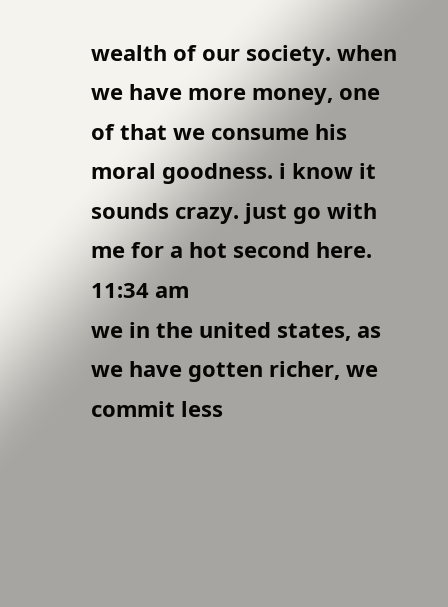wealth of our society. when we have more money, one of that we consume his moral goodness. i know it sounds crazy. just go with me for a hot second here.
11:34 am
we in the united states, as we have gotten richer, we commit less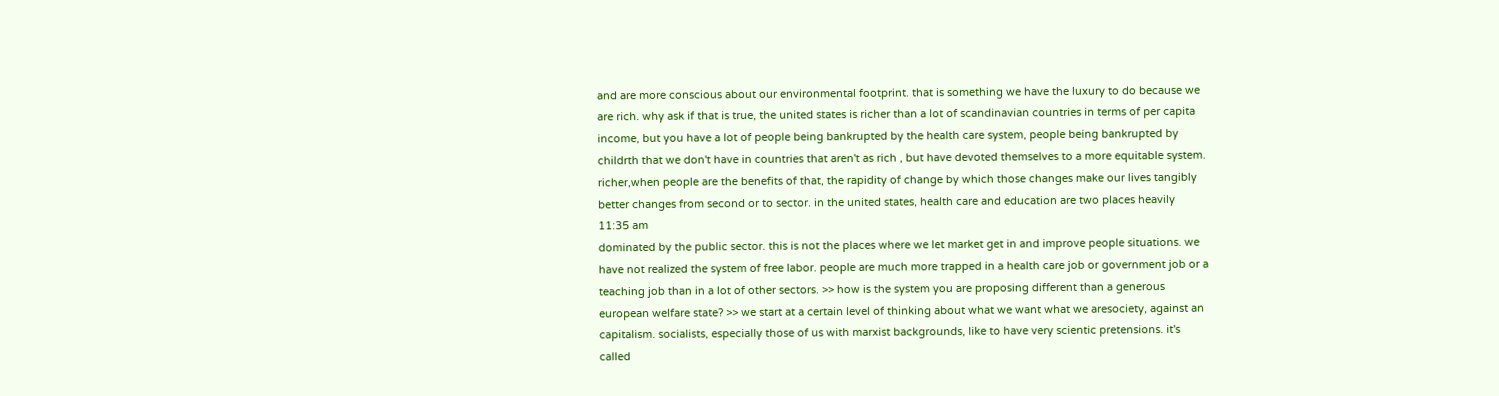and are more conscious about our environmental footprint. that is something we have the luxury to do because we are rich. why ask if that is true, the united states is richer than a lot of scandinavian countries in terms of per capita income, but you have a lot of people being bankrupted by the health care system, people being bankrupted by childrth that we don't have in countries that aren't as rich , but have devoted themselves to a more equitable system. richer,when people are the benefits of that, the rapidity of change by which those changes make our lives tangibly better changes from second or to sector. in the united states, health care and education are two places heavily
11:35 am
dominated by the public sector. this is not the places where we let market get in and improve people situations. we have not realized the system of free labor. people are much more trapped in a health care job or government job or a teaching job than in a lot of other sectors. >> how is the system you are proposing different than a generous european welfare state? >> we start at a certain level of thinking about what we want what we aresociety, against an capitalism. socialists, especially those of us with marxist backgrounds, like to have very scientic pretensions. it's called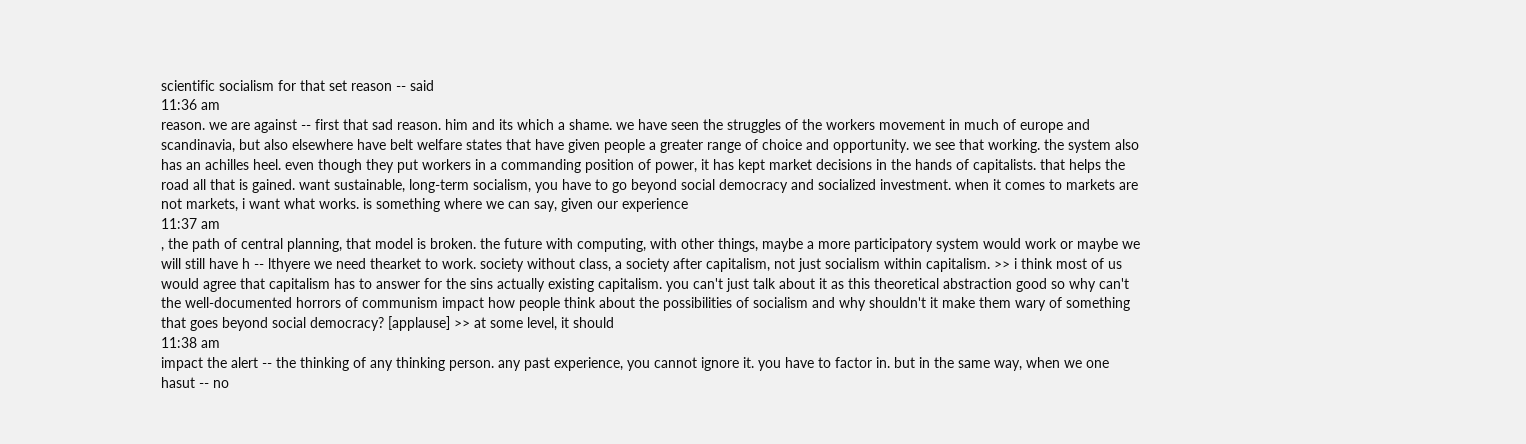scientific socialism for that set reason -- said
11:36 am
reason. we are against -- first that sad reason. him and its which a shame. we have seen the struggles of the workers movement in much of europe and scandinavia, but also elsewhere have belt welfare states that have given people a greater range of choice and opportunity. we see that working. the system also has an achilles heel. even though they put workers in a commanding position of power, it has kept market decisions in the hands of capitalists. that helps the road all that is gained. want sustainable, long-term socialism, you have to go beyond social democracy and socialized investment. when it comes to markets are not markets, i want what works. is something where we can say, given our experience
11:37 am
, the path of central planning, that model is broken. the future with computing, with other things, maybe a more participatory system would work or maybe we will still have h -- lthyere we need thearket to work. society without class, a society after capitalism, not just socialism within capitalism. >> i think most of us would agree that capitalism has to answer for the sins actually existing capitalism. you can't just talk about it as this theoretical abstraction good so why can't the well-documented horrors of communism impact how people think about the possibilities of socialism and why shouldn't it make them wary of something that goes beyond social democracy? [applause] >> at some level, it should
11:38 am
impact the alert -- the thinking of any thinking person. any past experience, you cannot ignore it. you have to factor in. but in the same way, when we one hasut -- no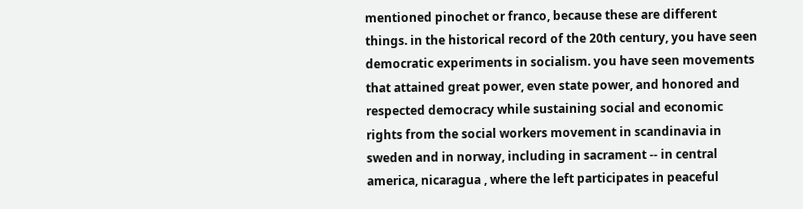mentioned pinochet or franco, because these are different things. in the historical record of the 20th century, you have seen democratic experiments in socialism. you have seen movements that attained great power, even state power, and honored and respected democracy while sustaining social and economic rights from the social workers movement in scandinavia in sweden and in norway, including in sacrament -- in central america, nicaragua , where the left participates in peaceful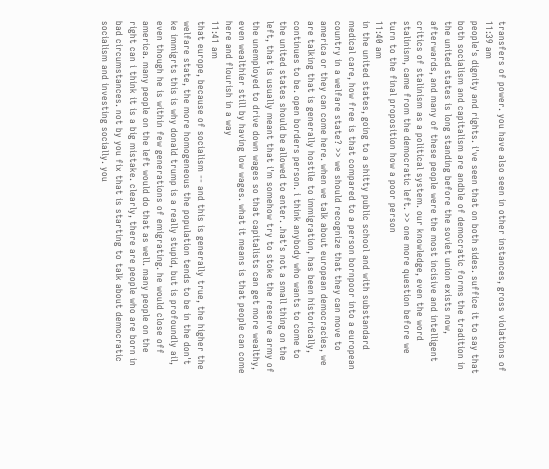transfers of power. you have also seen in other instances, gross violations of
11:39 am
people's dignity and rights. i've seen that on both sides. suffice it to say that both socialism and capitalism are andble of democratic forms the tradition in the united states is long standing before the soviet union exists now, afterwards, and many of these people were the most incisive and intelligent critics of stalinism as a political system. our knowledge, even the word stalinism, came from the democratic left. >> one more question before we turn to the final proposition how a poor person
11:40 am
in the united states, going to a shitty public school and with substandard medical care, how free is that compared to a person bornpoor into a european country in a welfare state? >> we should recognize that they can move to america or they can come here. when we talk about european democracies, we are talking that is generally hostile to immigration, has been historically, continues to be. open borders person. i think anybody who wants to come to the united states should be allowed to enter. .hat's not a small thing on the left, that is usually meant that i'm somehow try to stoke the reserve army of the unemployed to drive down wages so that capitalists can get more wealthy, even wealthier still by having low wages. what it means is that people can come here and flourish in a way
11:41 am
that europe, because of socialism -- and this is generally true, the higher the welfare state, the more homogeneous the population tends to be in the don't ke immigrts this is why donald trump is a really stupid, but is profoundly ail, even though he is within few generations of emigrating. he would close off america. many people on the left would do that as well. many people on the right can i think it is a big mistake. clearly, there are people who are born in bad circumstances. not by you fix that is starting to talk about democratic socialism and investing socially. you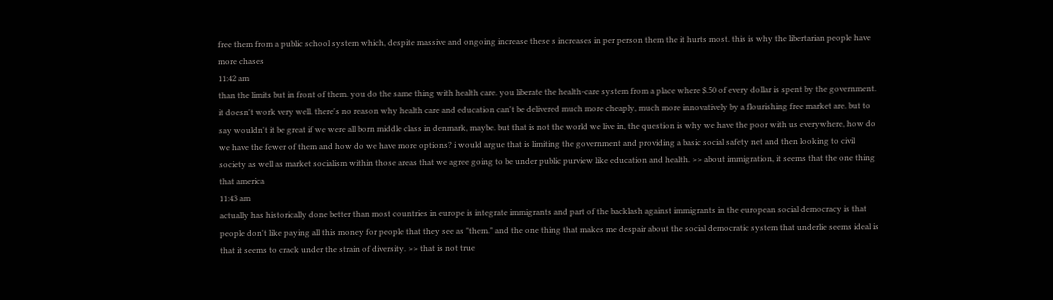free them from a public school system which, despite massive and ongoing increase these s increases in per person them the it hurts most. this is why the libertarian people have more chases
11:42 am
than the limits but in front of them. you do the same thing with health care. you liberate the health-care system from a place where $.50 of every dollar is spent by the government. it doesn't work very well. there's no reason why health care and education can't be delivered much more cheaply, much more innovatively by a flourishing free market are. but to say wouldn't it be great if we were all born middle class in denmark, maybe. but that is not the world we live in, the question is why we have the poor with us everywhere, how do we have the fewer of them and how do we have more options? i would argue that is limiting the government and providing a basic social safety net and then looking to civil society as well as market socialism within those areas that we agree going to be under public purview like education and health. >> about immigration, it seems that the one thing that america
11:43 am
actually has historically done better than most countries in europe is integrate immigrants and part of the backlash against immigrants in the european social democracy is that people don't like paying all this money for people that they see as "them." and the one thing that makes me despair about the social democratic system that underlie seems ideal is that it seems to crack under the strain of diversity. >> that is not true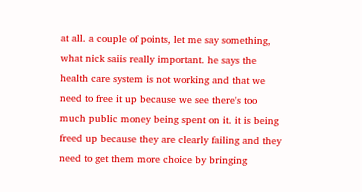at all. a couple of points, let me say something, what nick saiis really important. he says the health care system is not working and that we need to free it up because we see there's too much public money being spent on it. it is being freed up because they are clearly failing and they need to get them more choice by bringing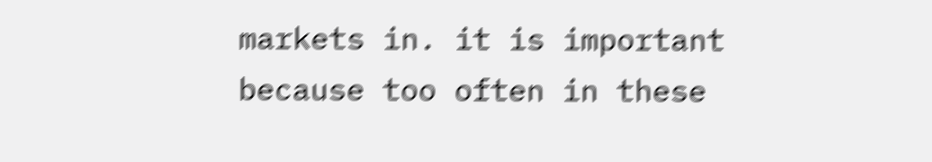markets in. it is important because too often in these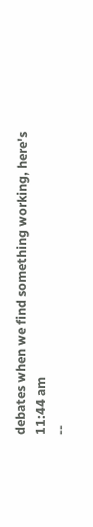debates when we find something working, here's
11:44 am
--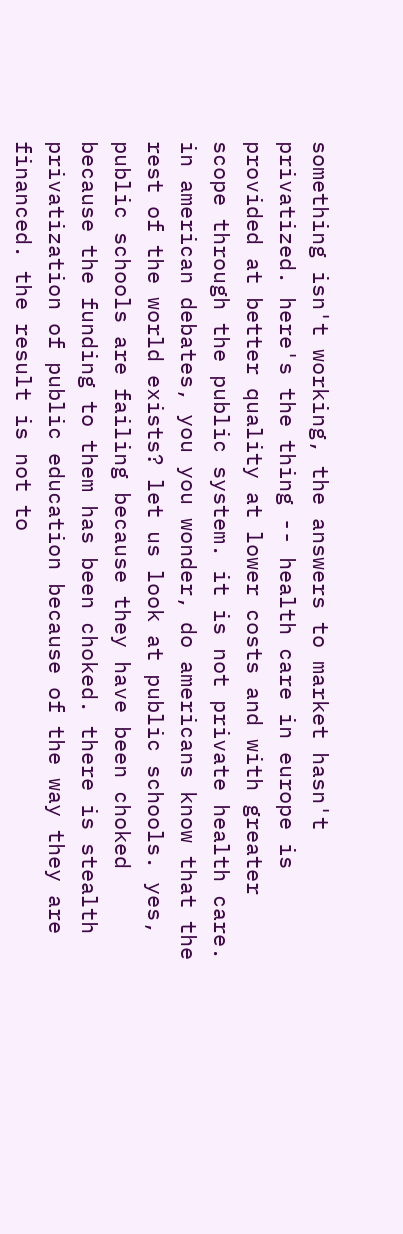something isn't working, the answers to market hasn't privatized. here's the thing -- health care in europe is provided at better quality at lower costs and with greater scope through the public system. it is not private health care. in american debates, you you wonder, do americans know that the rest of the world exists? let us look at public schools. yes, public schools are failing because they have been choked because the funding to them has been choked. there is stealth privatization of public education because of the way they are financed. the result is not to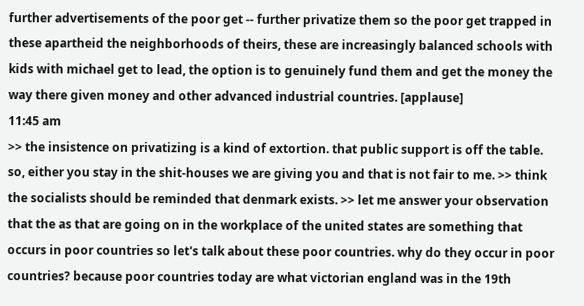further advertisements of the poor get -- further privatize them so the poor get trapped in these apartheid the neighborhoods of theirs, these are increasingly balanced schools with kids with michael get to lead, the option is to genuinely fund them and get the money the way there given money and other advanced industrial countries. [applause]
11:45 am
>> the insistence on privatizing is a kind of extortion. that public support is off the table. so, either you stay in the shit-houses we are giving you and that is not fair to me. >> think the socialists should be reminded that denmark exists. >> let me answer your observation that the as that are going on in the workplace of the united states are something that occurs in poor countries so let's talk about these poor countries. why do they occur in poor countries? because poor countries today are what victorian england was in the 19th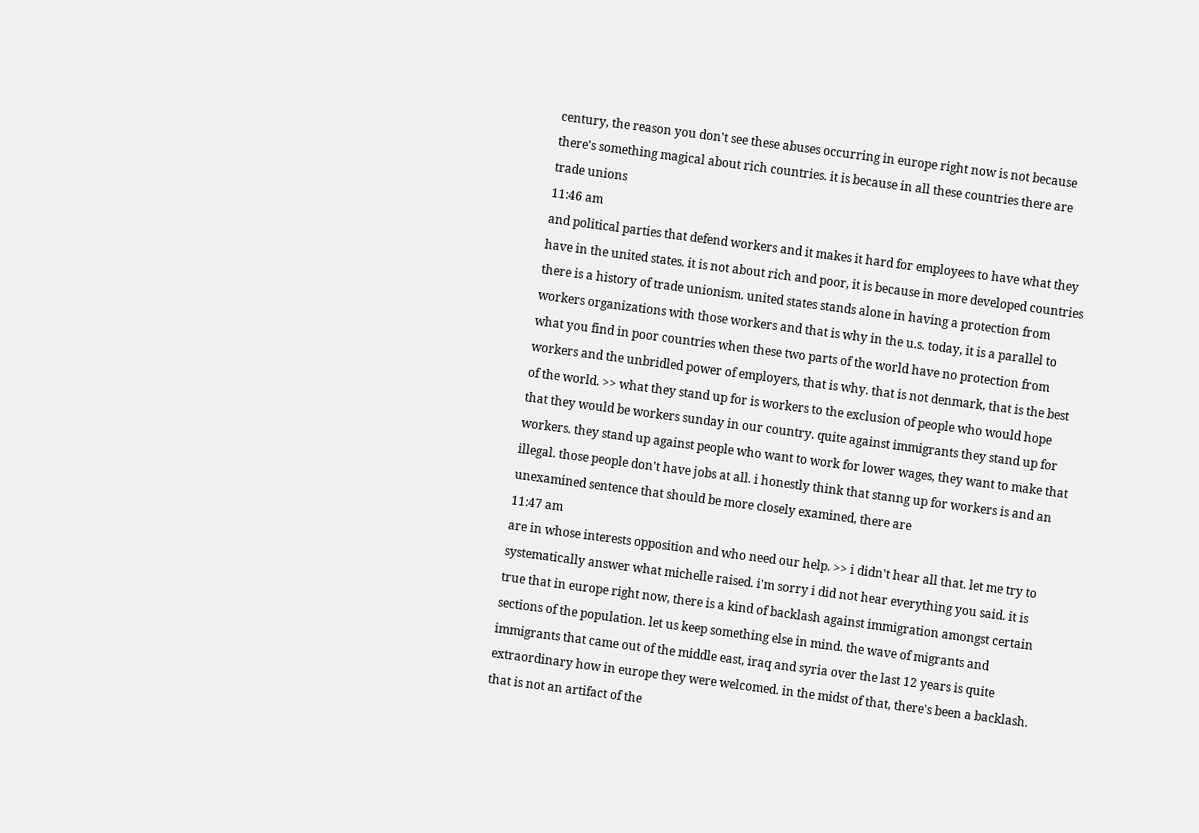century, the reason you don't see these abuses occurring in europe right now is not because there's something magical about rich countries. it is because in all these countries there are trade unions
11:46 am
and political parties that defend workers and it makes it hard for employees to have what they have in the united states. it is not about rich and poor, it is because in more developed countries there is a history of trade unionism. united states stands alone in having a protection from workers organizations with those workers and that is why in the u.s. today, it is a parallel to what you find in poor countries when these two parts of the world have no protection from workers and the unbridled power of employers, that is why. that is not denmark, that is the best of the world. >> what they stand up for is workers to the exclusion of people who would hope that they would be workers sunday in our country. quite against immigrants they stand up for workers. they stand up against people who want to work for lower wages, they want to make that illegal. those people don't have jobs at all. i honestly think that stanng up for workers is and an unexamined sentence that should be more closely examined, there are
11:47 am
are in whose interests opposition and who need our help. >> i didn't hear all that. let me try to systematically answer what michelle raised. i'm sorry i did not hear everything you said. it is true that in europe right now, there is a kind of backlash against immigration amongst certain sections of the population. let us keep something else in mind. the wave of migrants and immigrants that came out of the middle east, iraq and syria over the last 12 years is quite extraordinary how in europe they were welcomed. in the midst of that, there's been a backlash. that is not an artifact of the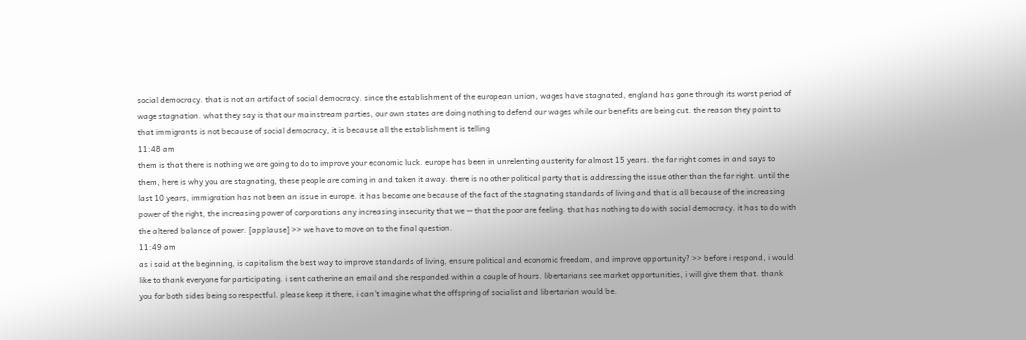social democracy. that is not an artifact of social democracy. since the establishment of the european union, wages have stagnated, england has gone through its worst period of wage stagnation. what they say is that our mainstream parties, our own states are doing nothing to defend our wages while our benefits are being cut. the reason they point to that immigrants is not because of social democracy, it is because all the establishment is telling
11:48 am
them is that there is nothing we are going to do to improve your economic luck. europe has been in unrelenting austerity for almost 15 years. the far right comes in and says to them, here is why you are stagnating, these people are coming in and taken it away. there is no other political party that is addressing the issue other than the far right. until the last 10 years, immigration has not been an issue in europe. it has become one because of the fact of the stagnating standards of living and that is all because of the increasing power of the right, the increasing power of corporations any increasing insecurity that we -- that the poor are feeling. that has nothing to do with social democracy. it has to do with the altered balance of power. [applause] >> we have to move on to the final question.
11:49 am
as i said at the beginning, is capitalism the best way to improve standards of living, ensure political and economic freedom, and improve opportunity? >> before i respond, i would like to thank everyone for participating. i sent catherine an email and she responded within a couple of hours. libertarians see market opportunities, i will give them that. thank you for both sides being so respectful. please keep it there, i can't imagine what the offspring of socialist and libertarian would be.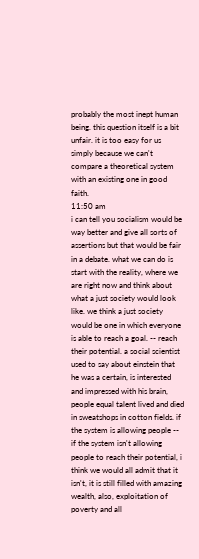probably the most inept human being. this question itself is a bit unfair. it is too easy for us simply because we can't compare a theoretical system with an existing one in good faith.
11:50 am
i can tell you socialism would be way better and give all sorts of assertions but that would be fair in a debate. what we can do is start with the reality, where we are right now and think about what a just society would look like. we think a just society would be one in which everyone is able to reach a goal. -- reach their potential. a social scientist used to say about einstein that he was a certain, is interested and impressed with his brain, people equal talent lived and died in sweatshops in cotton fields. if the system is allowing people -- if the system isn't allowing people to reach their potential, i think we would all admit that it isn't, it is still filled with amazing wealth, also, exploitation of poverty and all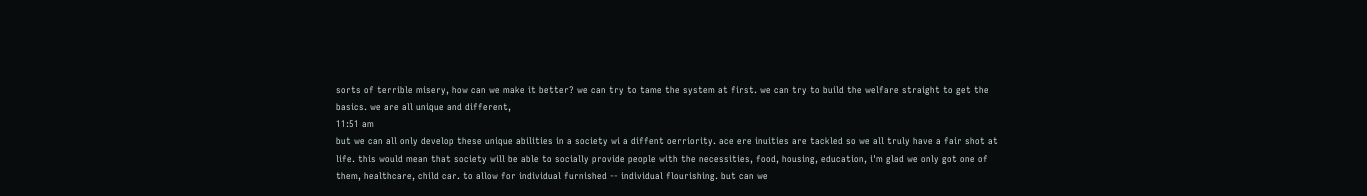sorts of terrible misery, how can we make it better? we can try to tame the system at first. we can try to build the welfare straight to get the basics. we are all unique and different,
11:51 am
but we can all only develop these unique abilities in a society wi a diffent oerriority. ace ere inuities are tackled so we all truly have a fair shot at life. this would mean that society will be able to socially provide people with the necessities, food, housing, education, i'm glad we only got one of them, healthcare, child car. to allow for individual furnished -- individual flourishing. but can we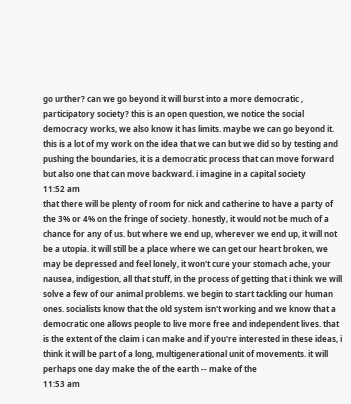go urther? can we go beyond it will burst into a more democratic , participatory society? this is an open question, we notice the social democracy works, we also know it has limits. maybe we can go beyond it. this is a lot of my work on the idea that we can but we did so by testing and pushing the boundaries, it is a democratic process that can move forward but also one that can move backward. i imagine in a capital society
11:52 am
that there will be plenty of room for nick and catherine to have a party of the 3% or 4% on the fringe of society. honestly, it would not be much of a chance for any of us. but where we end up, wherever we end up, it will not be a utopia. it will still be a place where we can get our heart broken, we may be depressed and feel lonely, it won't cure your stomach ache, your nausea, indigestion, all that stuff, in the process of getting that i think we will solve a few of our animal problems. we begin to start tackling our human ones. socialists know that the old system isn't working and we know that a democratic one allows people to live more free and independent lives. that is the extent of the claim i can make and if you're interested in these ideas, i think it will be part of a long, multigenerational unit of movements. it will perhaps one day make the of the earth -- make of the
11:53 am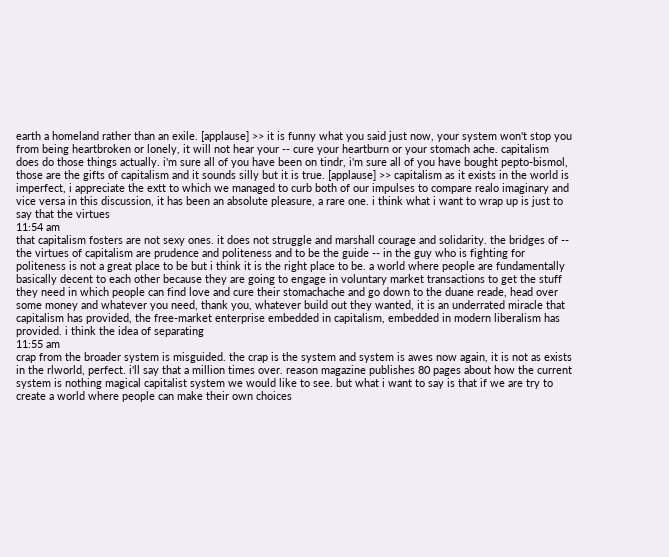earth a homeland rather than an exile. [applause] >> it is funny what you said just now, your system won't stop you from being heartbroken or lonely, it will not hear your -- cure your heartburn or your stomach ache. capitalism does do those things actually. i'm sure all of you have been on tindr, i'm sure all of you have bought pepto-bismol, those are the gifts of capitalism and it sounds silly but it is true. [applause] >> capitalism as it exists in the world is imperfect, i appreciate the extt to which we managed to curb both of our impulses to compare realo imaginary and vice versa in this discussion, it has been an absolute pleasure, a rare one. i think what i want to wrap up is just to say that the virtues
11:54 am
that capitalism fosters are not sexy ones. it does not struggle and marshall courage and solidarity. the bridges of -- the virtues of capitalism are prudence and politeness and to be the guide -- in the guy who is fighting for politeness is not a great place to be but i think it is the right place to be. a world where people are fundamentally basically decent to each other because they are going to engage in voluntary market transactions to get the stuff they need in which people can find love and cure their stomachache and go down to the duane reade, head over some money and whatever you need, thank you, whatever build out they wanted, it is an underrated miracle that capitalism has provided, the free-market enterprise embedded in capitalism, embedded in modern liberalism has provided. i think the idea of separating
11:55 am
crap from the broader system is misguided. the crap is the system and system is awes now again, it is not as exists in the rlworld, perfect. i'll say that a million times over. reason magazine publishes 80 pages about how the current system is nothing magical capitalist system we would like to see. but what i want to say is that if we are try to create a world where people can make their own choices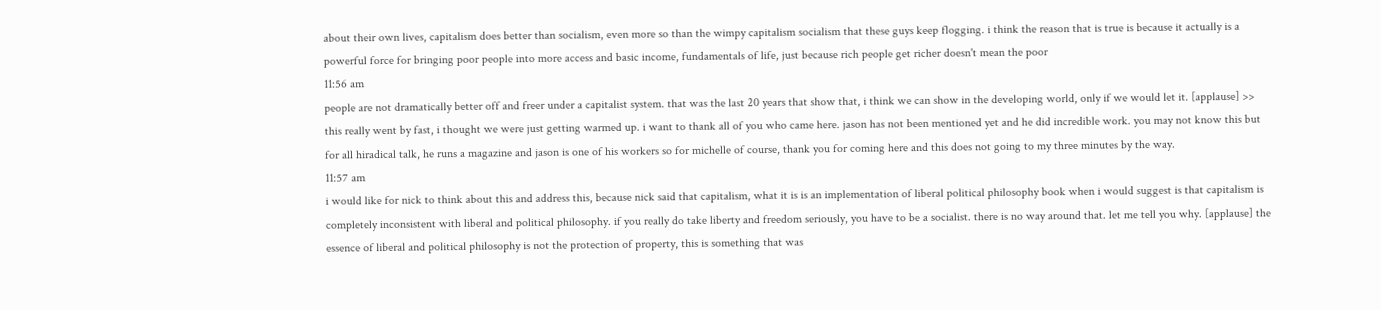about their own lives, capitalism does better than socialism, even more so than the wimpy capitalism socialism that these guys keep flogging. i think the reason that is true is because it actually is a powerful force for bringing poor people into more access and basic income, fundamentals of life, just because rich people get richer doesn't mean the poor
11:56 am
people are not dramatically better off and freer under a capitalist system. that was the last 20 years that show that, i think we can show in the developing world, only if we would let it. [applause] >> this really went by fast, i thought we were just getting warmed up. i want to thank all of you who came here. jason has not been mentioned yet and he did incredible work. you may not know this but for all hiradical talk, he runs a magazine and jason is one of his workers so for michelle of course, thank you for coming here and this does not going to my three minutes by the way.
11:57 am
i would like for nick to think about this and address this, because nick said that capitalism, what it is is an implementation of liberal political philosophy book when i would suggest is that capitalism is completely inconsistent with liberal and political philosophy. if you really do take liberty and freedom seriously, you have to be a socialist. there is no way around that. let me tell you why. [applause] the essence of liberal and political philosophy is not the protection of property, this is something that was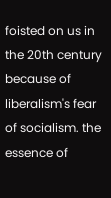foisted on us in the 20th century because of liberalism's fear of socialism. the essence of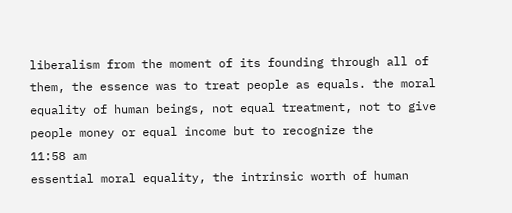liberalism from the moment of its founding through all of them, the essence was to treat people as equals. the moral equality of human beings, not equal treatment, not to give people money or equal income but to recognize the
11:58 am
essential moral equality, the intrinsic worth of human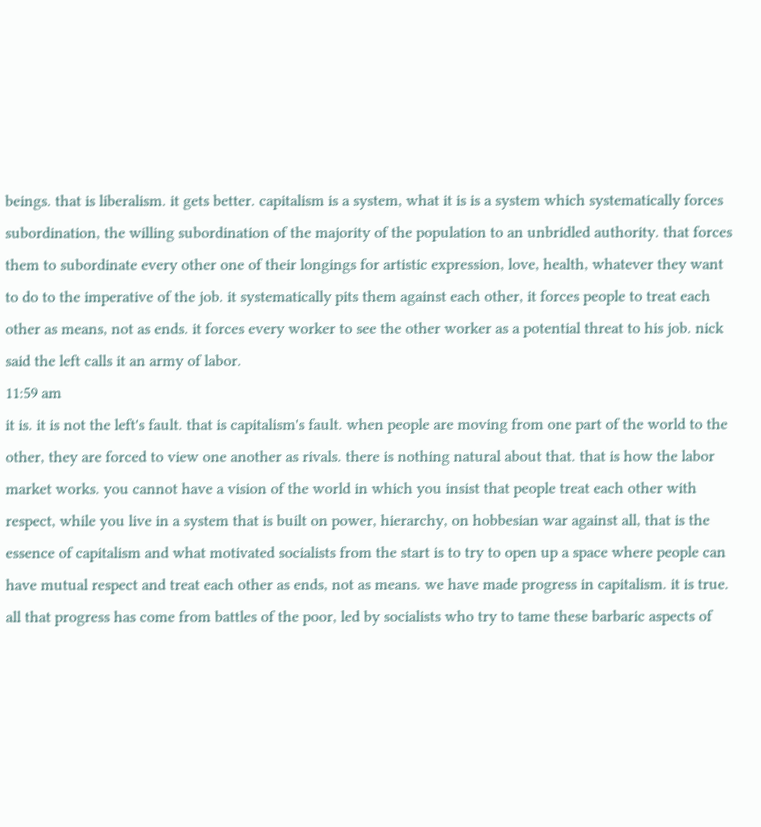beings. that is liberalism. it gets better. capitalism is a system, what it is is a system which systematically forces subordination, the willing subordination of the majority of the population to an unbridled authority. that forces them to subordinate every other one of their longings for artistic expression, love, health, whatever they want to do to the imperative of the job. it systematically pits them against each other, it forces people to treat each other as means, not as ends. it forces every worker to see the other worker as a potential threat to his job. nick said the left calls it an army of labor.
11:59 am
it is. it is not the left's fault. that is capitalism's fault. when people are moving from one part of the world to the other, they are forced to view one another as rivals. there is nothing natural about that. that is how the labor market works. you cannot have a vision of the world in which you insist that people treat each other with respect, while you live in a system that is built on power, hierarchy, on hobbesian war against all, that is the essence of capitalism and what motivated socialists from the start is to try to open up a space where people can have mutual respect and treat each other as ends, not as means. we have made progress in capitalism. it is true. all that progress has come from battles of the poor, led by socialists who try to tame these barbaric aspects of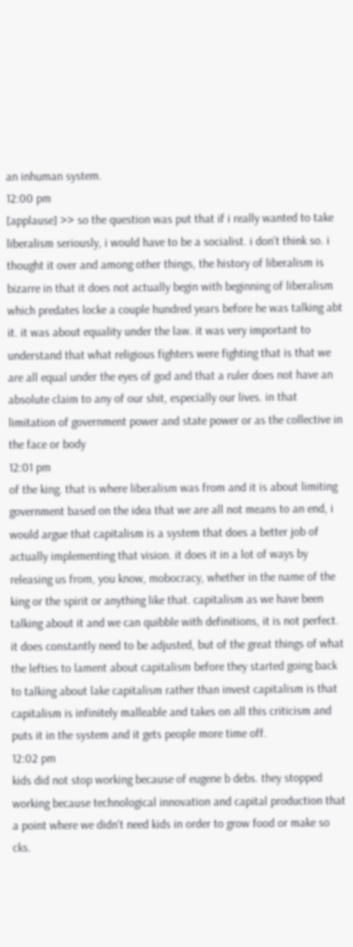an inhuman system.
12:00 pm
[applause] >> so the question was put that if i really wanted to take liberalism seriously, i would have to be a socialist. i don't think so. i thought it over and among other things, the history of liberalism is bizarre in that it does not actually begin with beginning of liberalism which predates locke a couple hundred years before he was talking abt it. it was about equality under the law. it was very important to understand that what religious fighters were fighting that is that we are all equal under the eyes of god and that a ruler does not have an absolute claim to any of our shit, especially our lives. in that limitation of government power and state power or as the collective in the face or body
12:01 pm
of the king. that is where liberalism was from and it is about limiting government based on the idea that we are all not means to an end, i would argue that capitalism is a system that does a better job of actually implementing that vision. it does it in a lot of ways by releasing us from, you know, mobocracy, whether in the name of the king or the spirit or anything like that. capitalism as we have been talking about it and we can quibble with definitions, it is not perfect. it does constantly need to be adjusted, but of the great things of what the lefties to lament about capitalism before they started going back to talking about lake capitalism rather than invest capitalism is that capitalism is infinitely malleable and takes on all this criticism and puts it in the system and it gets people more time off.
12:02 pm
kids did not stop working because of eugene b debs. they stopped working because technological innovation and capital production that a point where we didn't need kids in order to grow food or make so cks.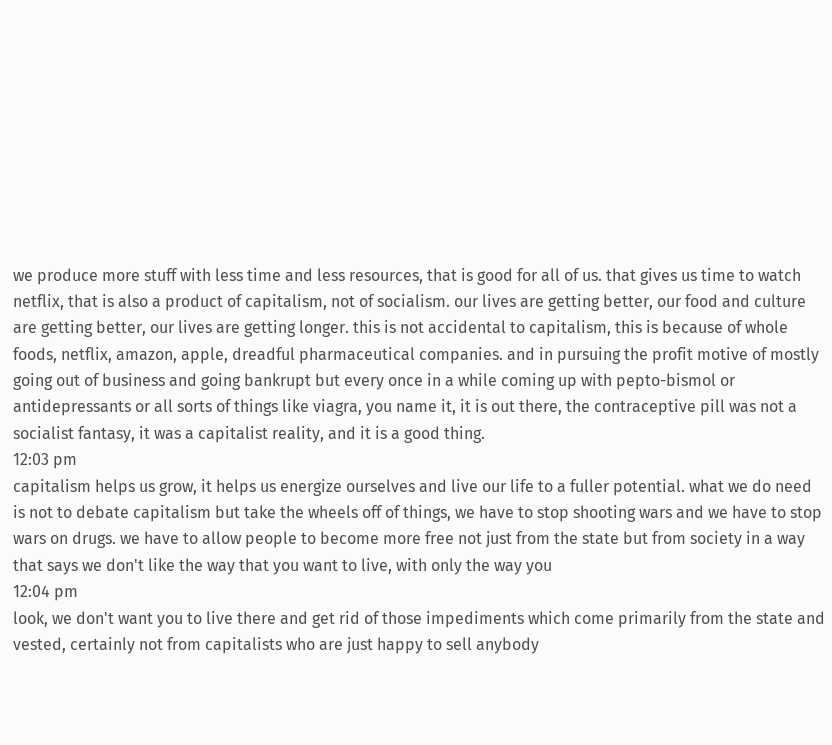we produce more stuff with less time and less resources, that is good for all of us. that gives us time to watch netflix, that is also a product of capitalism, not of socialism. our lives are getting better, our food and culture are getting better, our lives are getting longer. this is not accidental to capitalism, this is because of whole foods, netflix, amazon, apple, dreadful pharmaceutical companies. and in pursuing the profit motive of mostly going out of business and going bankrupt but every once in a while coming up with pepto-bismol or antidepressants or all sorts of things like viagra, you name it, it is out there, the contraceptive pill was not a socialist fantasy, it was a capitalist reality, and it is a good thing.
12:03 pm
capitalism helps us grow, it helps us energize ourselves and live our life to a fuller potential. what we do need is not to debate capitalism but take the wheels off of things, we have to stop shooting wars and we have to stop wars on drugs. we have to allow people to become more free not just from the state but from society in a way that says we don't like the way that you want to live, with only the way you
12:04 pm
look, we don't want you to live there and get rid of those impediments which come primarily from the state and vested, certainly not from capitalists who are just happy to sell anybody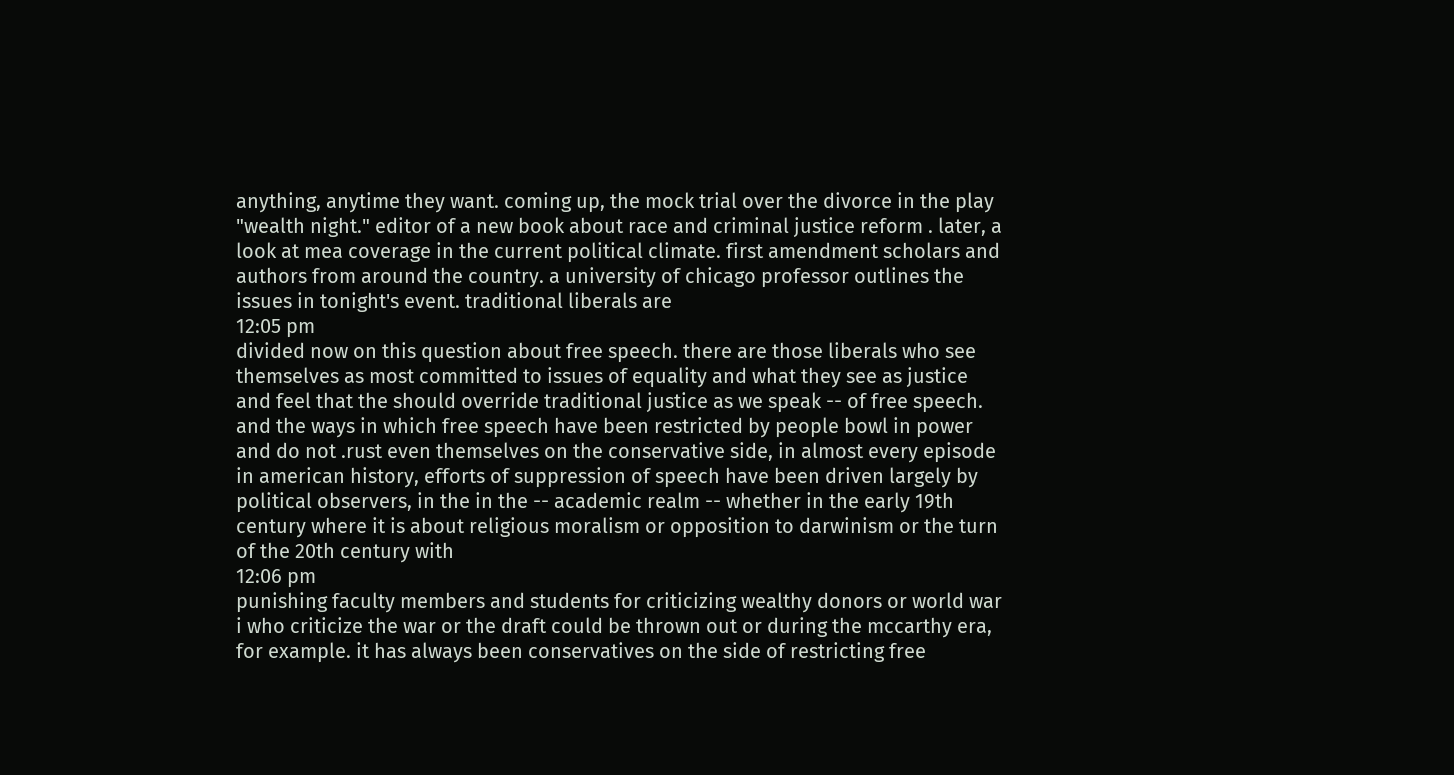anything, anytime they want. coming up, the mock trial over the divorce in the play "wealth night." editor of a new book about race and criminal justice reform . later, a look at mea coverage in the current political climate. first amendment scholars and authors from around the country. a university of chicago professor outlines the issues in tonight's event. traditional liberals are
12:05 pm
divided now on this question about free speech. there are those liberals who see themselves as most committed to issues of equality and what they see as justice and feel that the should override traditional justice as we speak -- of free speech. and the ways in which free speech have been restricted by people bowl in power and do not .rust even themselves on the conservative side, in almost every episode in american history, efforts of suppression of speech have been driven largely by political observers, in the in the -- academic realm -- whether in the early 19th century where it is about religious moralism or opposition to darwinism or the turn of the 20th century with
12:06 pm
punishing faculty members and students for criticizing wealthy donors or world war i who criticize the war or the draft could be thrown out or during the mccarthy era, for example. it has always been conservatives on the side of restricting free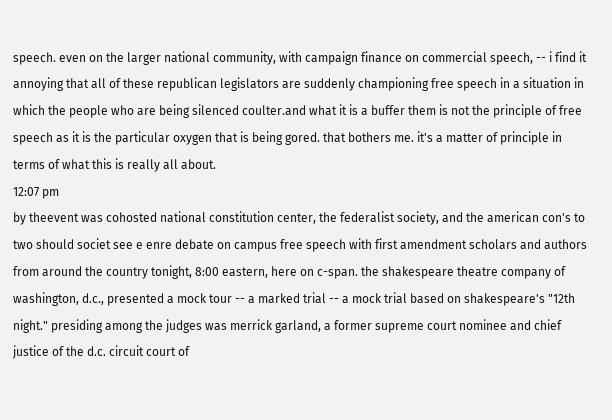speech. even on the larger national community, with campaign finance on commercial speech, -- i find it annoying that all of these republican legislators are suddenly championing free speech in a situation in which the people who are being silenced coulter.and what it is a buffer them is not the principle of free speech as it is the particular oxygen that is being gored. that bothers me. it's a matter of principle in terms of what this is really all about.
12:07 pm
by theevent was cohosted national constitution center, the federalist society, and the american con's to two should societ see e enre debate on campus free speech with first amendment scholars and authors from around the country tonight, 8:00 eastern, here on c-span. the shakespeare theatre company of washington, d.c., presented a mock tour -- a marked trial -- a mock trial based on shakespeare's "12th night." presiding among the judges was merrick garland, a former supreme court nominee and chief justice of the d.c. circuit court of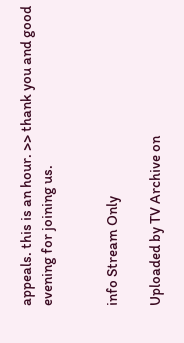appeals. this is an hour. >> thank you and good evening for joining us.


info Stream Only

Uploaded by TV Archive on